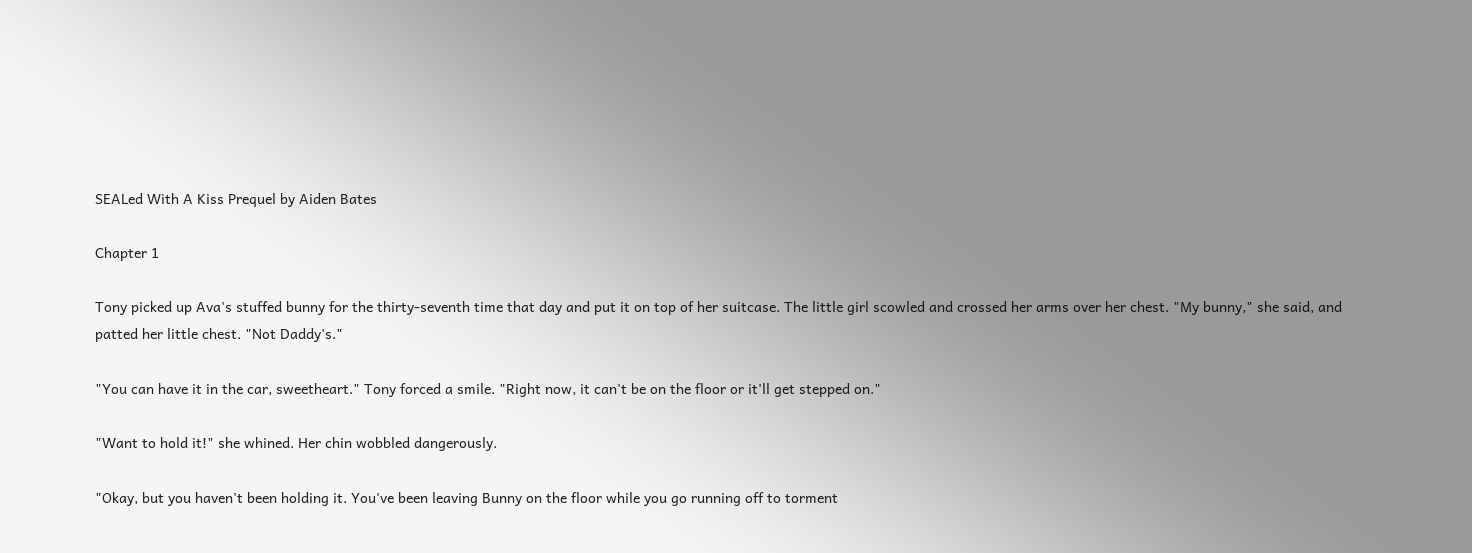SEALed With A Kiss Prequel by Aiden Bates

Chapter 1

Tony picked up Ava's stuffed bunny for the thirty-seventh time that day and put it on top of her suitcase. The little girl scowled and crossed her arms over her chest. "My bunny," she said, and patted her little chest. "Not Daddy's."

"You can have it in the car, sweetheart." Tony forced a smile. "Right now, it can't be on the floor or it'll get stepped on."

"Want to hold it!" she whined. Her chin wobbled dangerously.

"Okay, but you haven't been holding it. You've been leaving Bunny on the floor while you go running off to torment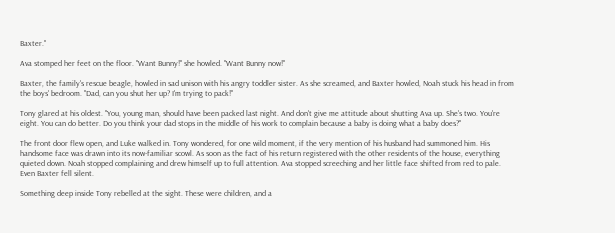Baxter."

Ava stomped her feet on the floor. "Want Bunny!" she howled. "Want Bunny now!"

Baxter, the family's rescue beagle, howled in sad unison with his angry toddler sister. As she screamed, and Baxter howled, Noah stuck his head in from the boys' bedroom. "Dad, can you shut her up? I'm trying to pack!"

Tony glared at his oldest. "You, young man, should have been packed last night. And don't give me attitude about shutting Ava up. She's two. You're eight. You can do better. Do you think your dad stops in the middle of his work to complain because a baby is doing what a baby does?"

The front door flew open, and Luke walked in. Tony wondered, for one wild moment, if the very mention of his husband had summoned him. His handsome face was drawn into its now-familiar scowl. As soon as the fact of his return registered with the other residents of the house, everything quieted down. Noah stopped complaining and drew himself up to full attention. Ava stopped screeching and her little face shifted from red to pale. Even Baxter fell silent.

Something deep inside Tony rebelled at the sight. These were children, and a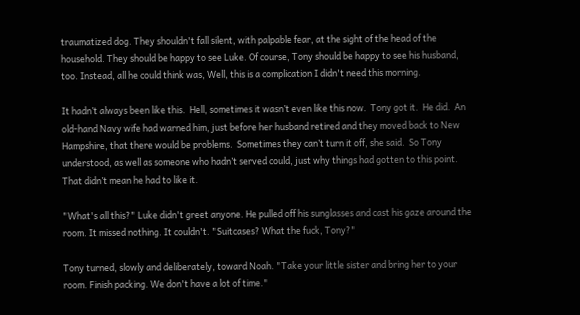traumatized dog. They shouldn't fall silent, with palpable fear, at the sight of the head of the household. They should be happy to see Luke. Of course, Tony should be happy to see his husband, too. Instead, all he could think was, Well, this is a complication I didn't need this morning.

It hadn’t always been like this.  Hell, sometimes it wasn’t even like this now.  Tony got it.  He did.  An old-hand Navy wife had warned him, just before her husband retired and they moved back to New Hampshire, that there would be problems.  Sometimes they can’t turn it off, she said.  So Tony understood, as well as someone who hadn’t served could, just why things had gotten to this point.  That didn’t mean he had to like it.

"What's all this?" Luke didn't greet anyone. He pulled off his sunglasses and cast his gaze around the room. It missed nothing. It couldn't. "Suitcases? What the fuck, Tony?"

Tony turned, slowly and deliberately, toward Noah. "Take your little sister and bring her to your room. Finish packing. We don't have a lot of time."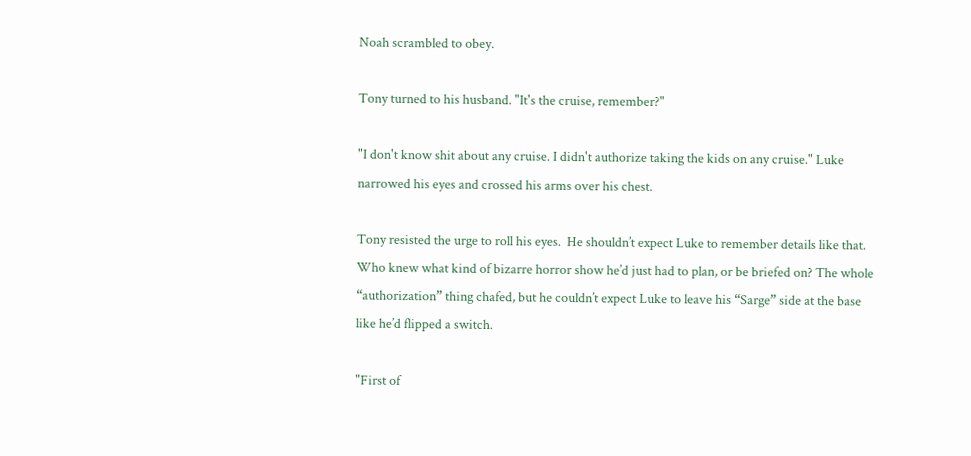Noah scrambled to obey.

Tony turned to his husband. "It's the cruise, remember?"

"I don't know shit about any cruise. I didn't authorize taking the kids on any cruise." Luke narrowed his eyes and crossed his arms over his chest.

Tony resisted the urge to roll his eyes.  He shouldn’t expect Luke to remember details like that. Who knew what kind of bizarre horror show he’d just had to plan, or be briefed on? The whole “authorization” thing chafed, but he couldn’t expect Luke to leave his “Sarge” side at the base like he’d flipped a switch.

"First of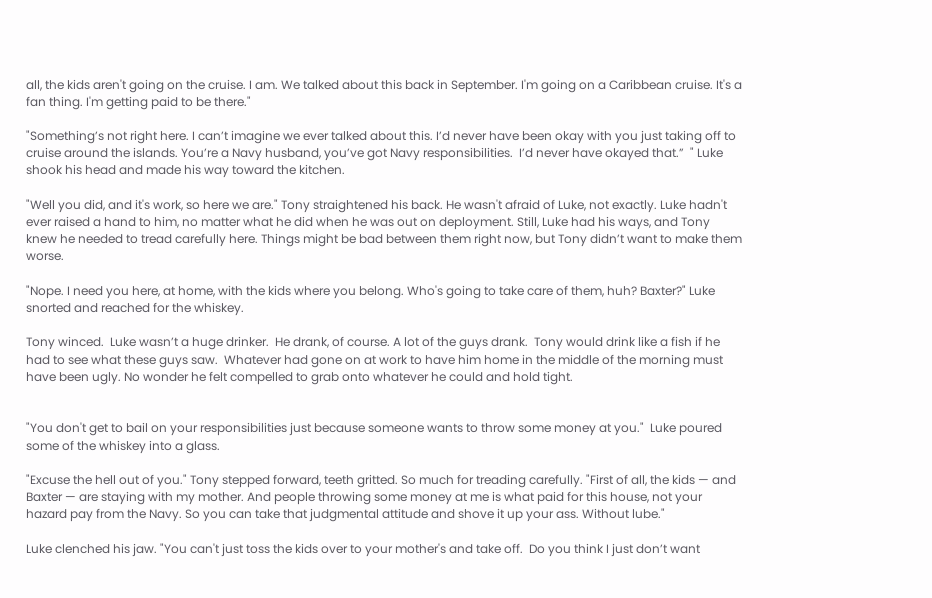all, the kids aren't going on the cruise. I am. We talked about this back in September. I'm going on a Caribbean cruise. It's a fan thing. I'm getting paid to be there."

"Something’s not right here. I can’t imagine we ever talked about this. I’d never have been okay with you just taking off to cruise around the islands. You’re a Navy husband, you’ve got Navy responsibilities.  I’d never have okayed that.”  " Luke shook his head and made his way toward the kitchen.

"Well you did, and it's work, so here we are." Tony straightened his back. He wasn't afraid of Luke, not exactly. Luke hadn't ever raised a hand to him, no matter what he did when he was out on deployment. Still, Luke had his ways, and Tony knew he needed to tread carefully here. Things might be bad between them right now, but Tony didn’t want to make them worse.

"Nope. I need you here, at home, with the kids where you belong. Who's going to take care of them, huh? Baxter?" Luke snorted and reached for the whiskey.

Tony winced.  Luke wasn’t a huge drinker.  He drank, of course. A lot of the guys drank.  Tony would drink like a fish if he had to see what these guys saw.  Whatever had gone on at work to have him home in the middle of the morning must have been ugly. No wonder he felt compelled to grab onto whatever he could and hold tight.


"You don't get to bail on your responsibilities just because someone wants to throw some money at you."  Luke poured some of the whiskey into a glass.

"Excuse the hell out of you." Tony stepped forward, teeth gritted. So much for treading carefully. "First of all, the kids — and Baxter — are staying with my mother. And people throwing some money at me is what paid for this house, not your hazard pay from the Navy. So you can take that judgmental attitude and shove it up your ass. Without lube."

Luke clenched his jaw. "You can't just toss the kids over to your mother's and take off.  Do you think I just don’t want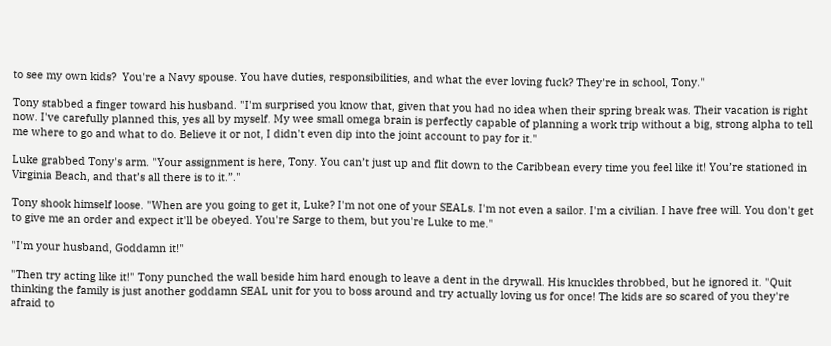to see my own kids?  You're a Navy spouse. You have duties, responsibilities, and what the ever loving fuck? They're in school, Tony."

Tony stabbed a finger toward his husband. "I'm surprised you know that, given that you had no idea when their spring break was. Their vacation is right now. I've carefully planned this, yes all by myself. My wee small omega brain is perfectly capable of planning a work trip without a big, strong alpha to tell me where to go and what to do. Believe it or not, I didn't even dip into the joint account to pay for it."

Luke grabbed Tony's arm. "Your assignment is here, Tony. You can’t just up and flit down to the Caribbean every time you feel like it! You’re stationed in Virginia Beach, and that’s all there is to it.”."

Tony shook himself loose. "When are you going to get it, Luke? I'm not one of your SEALs. I'm not even a sailor. I'm a civilian. I have free will. You don't get to give me an order and expect it'll be obeyed. You're Sarge to them, but you're Luke to me."

"I'm your husband, Goddamn it!"

"Then try acting like it!" Tony punched the wall beside him hard enough to leave a dent in the drywall. His knuckles throbbed, but he ignored it. "Quit thinking the family is just another goddamn SEAL unit for you to boss around and try actually loving us for once! The kids are so scared of you they're afraid to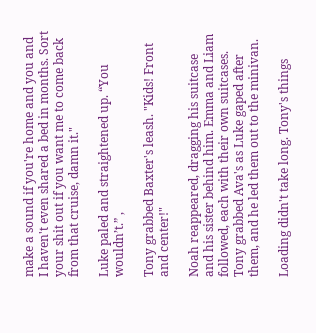make a sound if you're home and you and I haven't even shared a bed in months. Sort your shit out if you want me to come back from that cruise, damn it."

Luke paled and straightened up. “You wouldn’t.” ,

Tony grabbed Baxter's leash. "Kids! Front and center!"

Noah reappeared, dragging his suitcase and his sister behind him. Emma and Liam followed, each with their own suitcases. Tony grabbed Ava's as Luke gaped after them, and he led them out to the minivan.

Loading didn't take long. Tony's things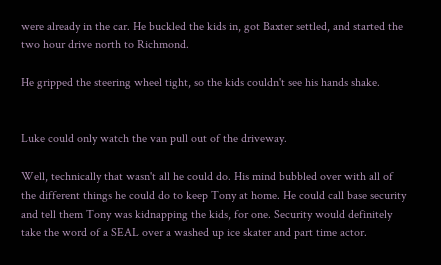were already in the car. He buckled the kids in, got Baxter settled, and started the two hour drive north to Richmond.

He gripped the steering wheel tight, so the kids couldn't see his hands shake.


Luke could only watch the van pull out of the driveway.

Well, technically that wasn't all he could do. His mind bubbled over with all of the different things he could do to keep Tony at home. He could call base security and tell them Tony was kidnapping the kids, for one. Security would definitely take the word of a SEAL over a washed up ice skater and part time actor.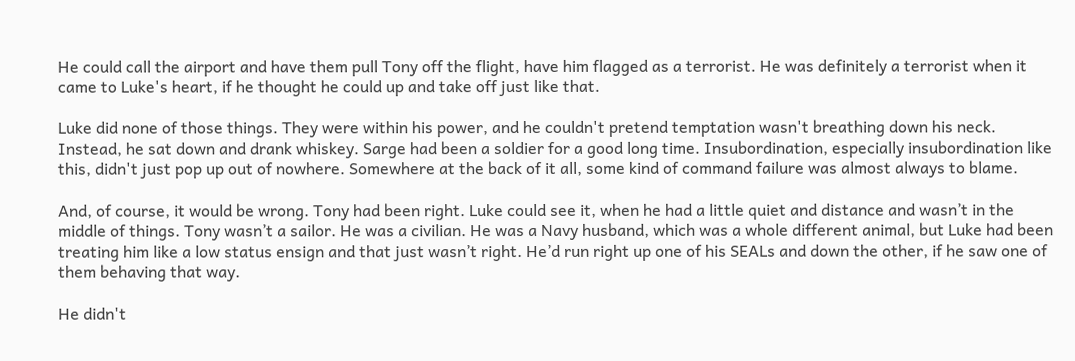He could call the airport and have them pull Tony off the flight, have him flagged as a terrorist. He was definitely a terrorist when it came to Luke's heart, if he thought he could up and take off just like that.

Luke did none of those things. They were within his power, and he couldn't pretend temptation wasn't breathing down his neck. Instead, he sat down and drank whiskey. Sarge had been a soldier for a good long time. Insubordination, especially insubordination like this, didn't just pop up out of nowhere. Somewhere at the back of it all, some kind of command failure was almost always to blame.

And, of course, it would be wrong. Tony had been right. Luke could see it, when he had a little quiet and distance and wasn’t in the middle of things. Tony wasn’t a sailor. He was a civilian. He was a Navy husband, which was a whole different animal, but Luke had been treating him like a low status ensign and that just wasn’t right. He’d run right up one of his SEALs and down the other, if he saw one of them behaving that way.

He didn't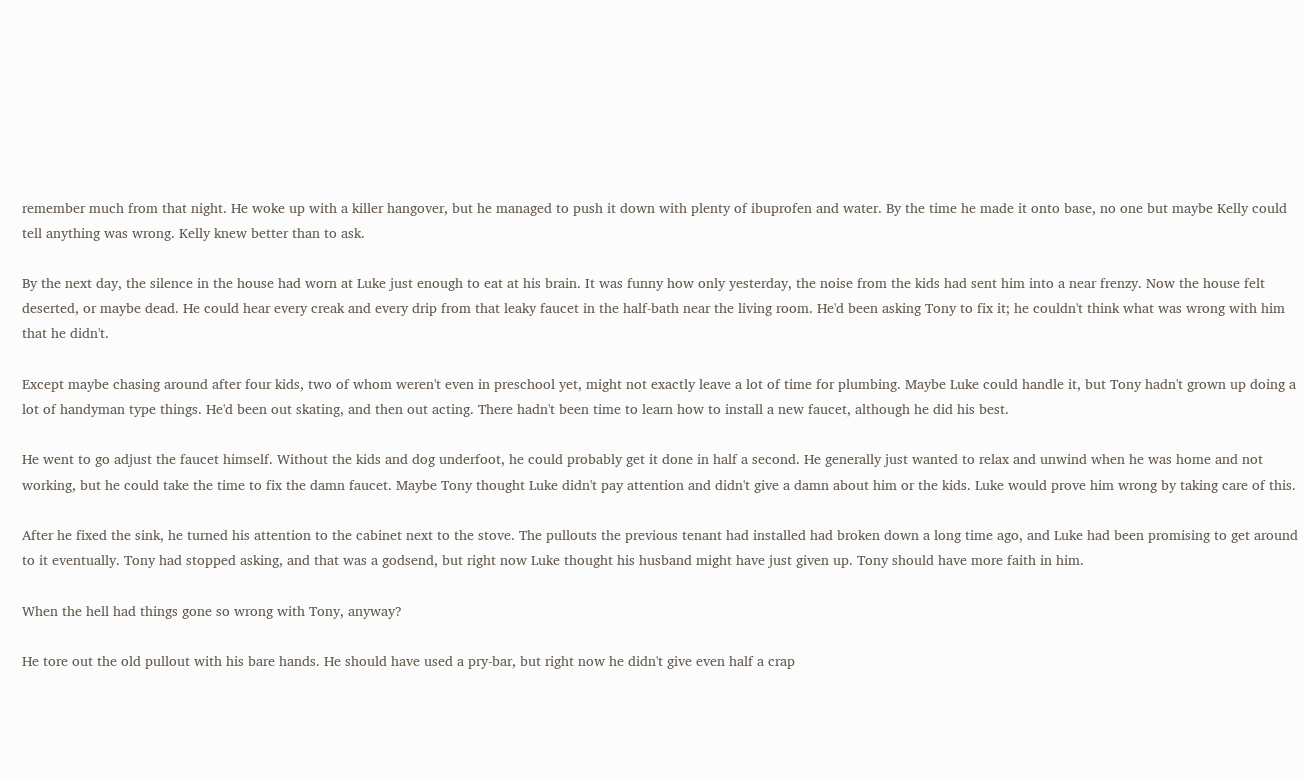remember much from that night. He woke up with a killer hangover, but he managed to push it down with plenty of ibuprofen and water. By the time he made it onto base, no one but maybe Kelly could tell anything was wrong. Kelly knew better than to ask.

By the next day, the silence in the house had worn at Luke just enough to eat at his brain. It was funny how only yesterday, the noise from the kids had sent him into a near frenzy. Now the house felt deserted, or maybe dead. He could hear every creak and every drip from that leaky faucet in the half-bath near the living room. He'd been asking Tony to fix it; he couldn't think what was wrong with him that he didn't.

Except maybe chasing around after four kids, two of whom weren't even in preschool yet, might not exactly leave a lot of time for plumbing. Maybe Luke could handle it, but Tony hadn't grown up doing a lot of handyman type things. He'd been out skating, and then out acting. There hadn't been time to learn how to install a new faucet, although he did his best.

He went to go adjust the faucet himself. Without the kids and dog underfoot, he could probably get it done in half a second. He generally just wanted to relax and unwind when he was home and not working, but he could take the time to fix the damn faucet. Maybe Tony thought Luke didn't pay attention and didn't give a damn about him or the kids. Luke would prove him wrong by taking care of this.

After he fixed the sink, he turned his attention to the cabinet next to the stove. The pullouts the previous tenant had installed had broken down a long time ago, and Luke had been promising to get around to it eventually. Tony had stopped asking, and that was a godsend, but right now Luke thought his husband might have just given up. Tony should have more faith in him.

When the hell had things gone so wrong with Tony, anyway?

He tore out the old pullout with his bare hands. He should have used a pry-bar, but right now he didn't give even half a crap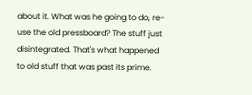about it. What was he going to do, re-use the old pressboard? The stuff just disintegrated. That's what happened to old stuff that was past its prime.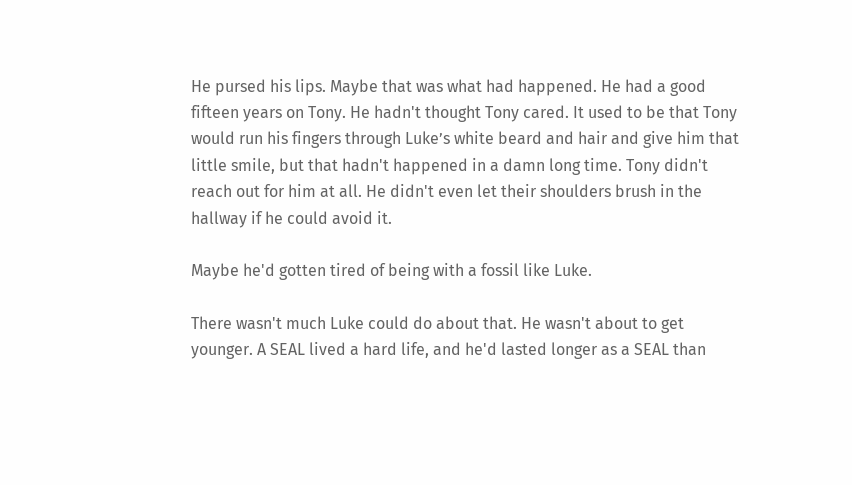He pursed his lips. Maybe that was what had happened. He had a good fifteen years on Tony. He hadn't thought Tony cared. It used to be that Tony would run his fingers through Luke’s white beard and hair and give him that little smile, but that hadn't happened in a damn long time. Tony didn't reach out for him at all. He didn't even let their shoulders brush in the hallway if he could avoid it.

Maybe he'd gotten tired of being with a fossil like Luke.

There wasn't much Luke could do about that. He wasn't about to get younger. A SEAL lived a hard life, and he'd lasted longer as a SEAL than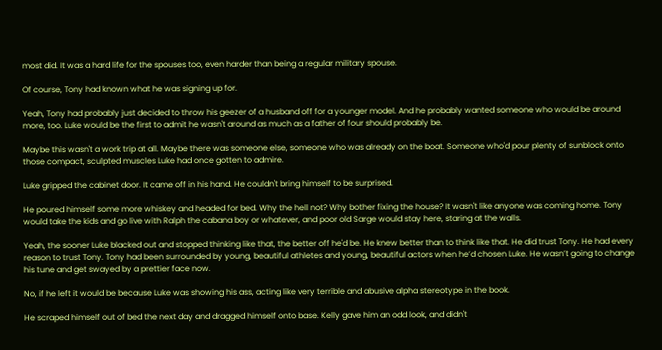most did. It was a hard life for the spouses too, even harder than being a regular military spouse.

Of course, Tony had known what he was signing up for.

Yeah, Tony had probably just decided to throw his geezer of a husband off for a younger model. And he probably wanted someone who would be around more, too. Luke would be the first to admit he wasn't around as much as a father of four should probably be.

Maybe this wasn't a work trip at all. Maybe there was someone else, someone who was already on the boat. Someone who'd pour plenty of sunblock onto those compact, sculpted muscles Luke had once gotten to admire.

Luke gripped the cabinet door. It came off in his hand. He couldn't bring himself to be surprised.

He poured himself some more whiskey and headed for bed. Why the hell not? Why bother fixing the house? It wasn't like anyone was coming home. Tony would take the kids and go live with Ralph the cabana boy or whatever, and poor old Sarge would stay here, staring at the walls.

Yeah, the sooner Luke blacked out and stopped thinking like that, the better off he'd be. He knew better than to think like that. He did trust Tony. He had every reason to trust Tony. Tony had been surrounded by young, beautiful athletes and young, beautiful actors when he’d chosen Luke. He wasn’t going to change his tune and get swayed by a prettier face now.

No, if he left it would be because Luke was showing his ass, acting like very terrible and abusive alpha stereotype in the book.

He scraped himself out of bed the next day and dragged himself onto base. Kelly gave him an odd look, and didn't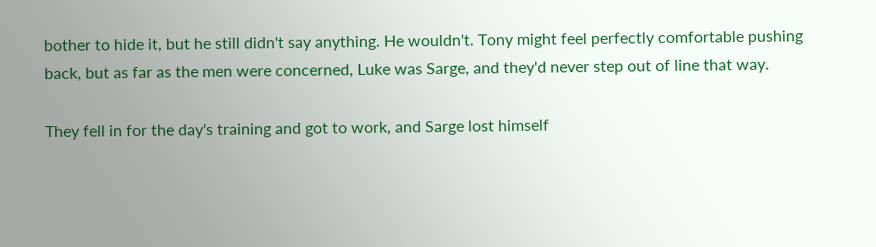bother to hide it, but he still didn't say anything. He wouldn't. Tony might feel perfectly comfortable pushing back, but as far as the men were concerned, Luke was Sarge, and they'd never step out of line that way.

They fell in for the day's training and got to work, and Sarge lost himself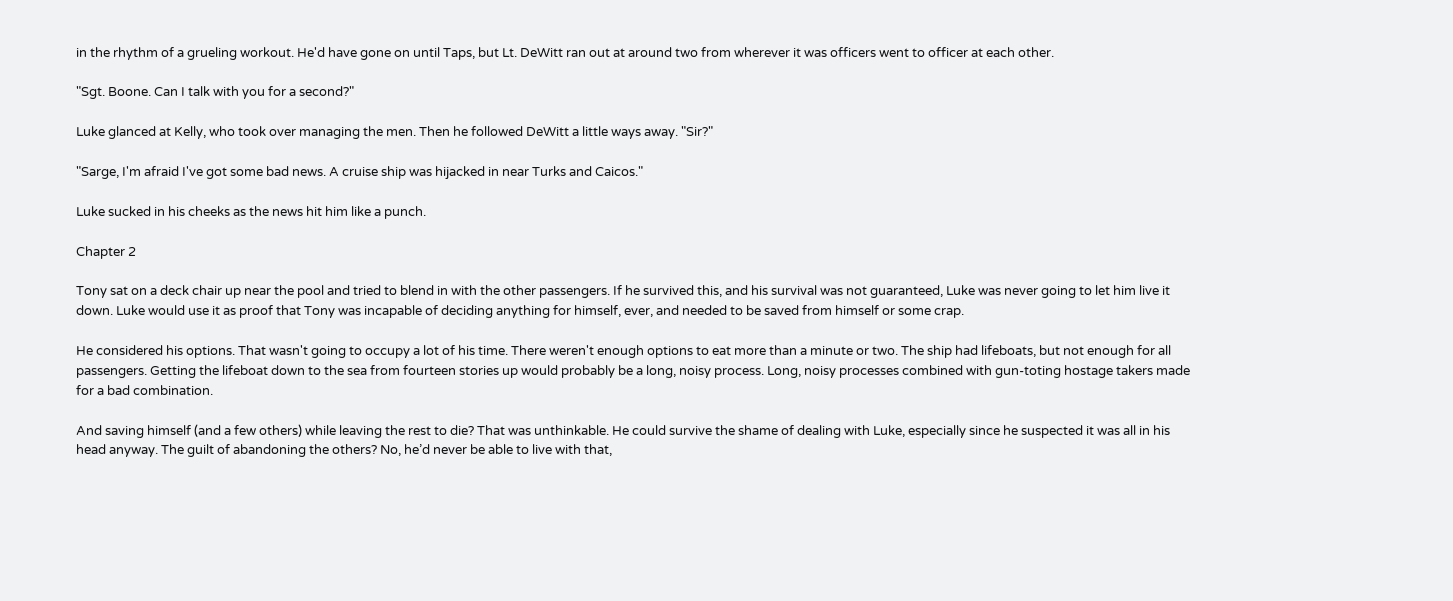in the rhythm of a grueling workout. He'd have gone on until Taps, but Lt. DeWitt ran out at around two from wherever it was officers went to officer at each other.

"Sgt. Boone. Can I talk with you for a second?"

Luke glanced at Kelly, who took over managing the men. Then he followed DeWitt a little ways away. "Sir?"

"Sarge, I'm afraid I've got some bad news. A cruise ship was hijacked in near Turks and Caicos."

Luke sucked in his cheeks as the news hit him like a punch.

Chapter 2

Tony sat on a deck chair up near the pool and tried to blend in with the other passengers. If he survived this, and his survival was not guaranteed, Luke was never going to let him live it down. Luke would use it as proof that Tony was incapable of deciding anything for himself, ever, and needed to be saved from himself or some crap.

He considered his options. That wasn't going to occupy a lot of his time. There weren't enough options to eat more than a minute or two. The ship had lifeboats, but not enough for all passengers. Getting the lifeboat down to the sea from fourteen stories up would probably be a long, noisy process. Long, noisy processes combined with gun-toting hostage takers made for a bad combination.

And saving himself (and a few others) while leaving the rest to die? That was unthinkable. He could survive the shame of dealing with Luke, especially since he suspected it was all in his head anyway. The guilt of abandoning the others? No, he’d never be able to live with that,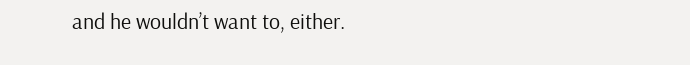and he wouldn’t want to, either.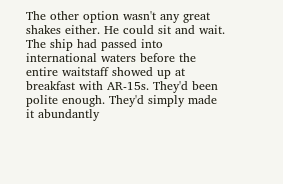The other option wasn't any great shakes either. He could sit and wait. The ship had passed into international waters before the entire waitstaff showed up at breakfast with AR-15s. They'd been polite enough. They'd simply made it abundantly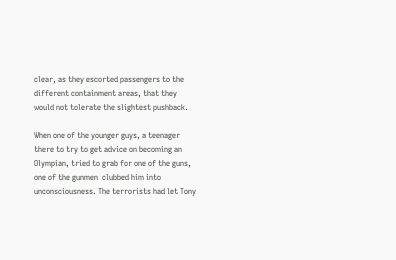clear, as they escorted passengers to the different containment areas, that they would not tolerate the slightest pushback.

When one of the younger guys, a teenager there to try to get advice on becoming an Olympian, tried to grab for one of the guns, one of the gunmen  clubbed him into unconsciousness. The terrorists had let Tony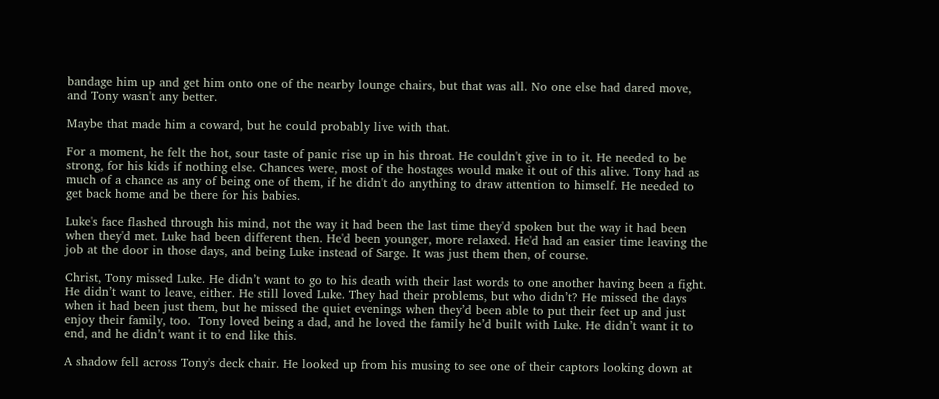bandage him up and get him onto one of the nearby lounge chairs, but that was all. No one else had dared move, and Tony wasn't any better.

Maybe that made him a coward, but he could probably live with that.

For a moment, he felt the hot, sour taste of panic rise up in his throat. He couldn't give in to it. He needed to be strong, for his kids if nothing else. Chances were, most of the hostages would make it out of this alive. Tony had as much of a chance as any of being one of them, if he didn't do anything to draw attention to himself. He needed to get back home and be there for his babies.

Luke's face flashed through his mind, not the way it had been the last time they'd spoken but the way it had been when they'd met. Luke had been different then. He'd been younger, more relaxed. He'd had an easier time leaving the job at the door in those days, and being Luke instead of Sarge. It was just them then, of course.

Christ, Tony missed Luke. He didn’t want to go to his death with their last words to one another having been a fight. He didn’t want to leave, either. He still loved Luke. They had their problems, but who didn’t? He missed the days when it had been just them, but he missed the quiet evenings when they’d been able to put their feet up and just enjoy their family, too.  Tony loved being a dad, and he loved the family he’d built with Luke. He didn’t want it to end, and he didn’t want it to end like this.

A shadow fell across Tony's deck chair. He looked up from his musing to see one of their captors looking down at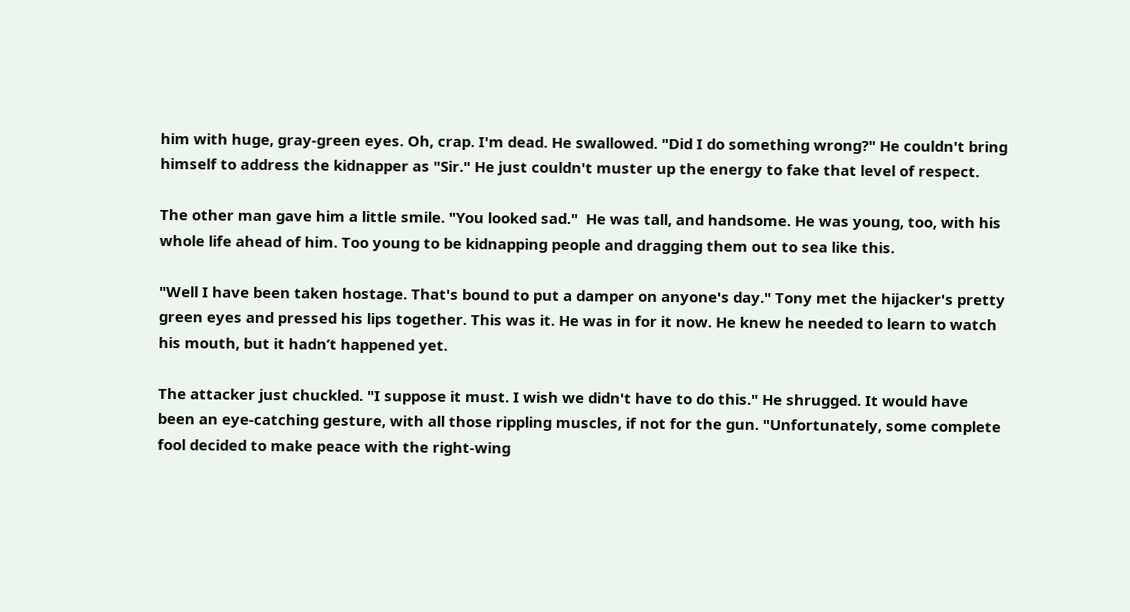him with huge, gray-green eyes. Oh, crap. I'm dead. He swallowed. "Did I do something wrong?" He couldn't bring himself to address the kidnapper as "Sir." He just couldn't muster up the energy to fake that level of respect.

The other man gave him a little smile. "You looked sad."  He was tall, and handsome. He was young, too, with his whole life ahead of him. Too young to be kidnapping people and dragging them out to sea like this.

"Well I have been taken hostage. That's bound to put a damper on anyone's day." Tony met the hijacker's pretty green eyes and pressed his lips together. This was it. He was in for it now. He knew he needed to learn to watch his mouth, but it hadn’t happened yet.

The attacker just chuckled. "I suppose it must. I wish we didn't have to do this." He shrugged. It would have been an eye-catching gesture, with all those rippling muscles, if not for the gun. "Unfortunately, some complete fool decided to make peace with the right-wing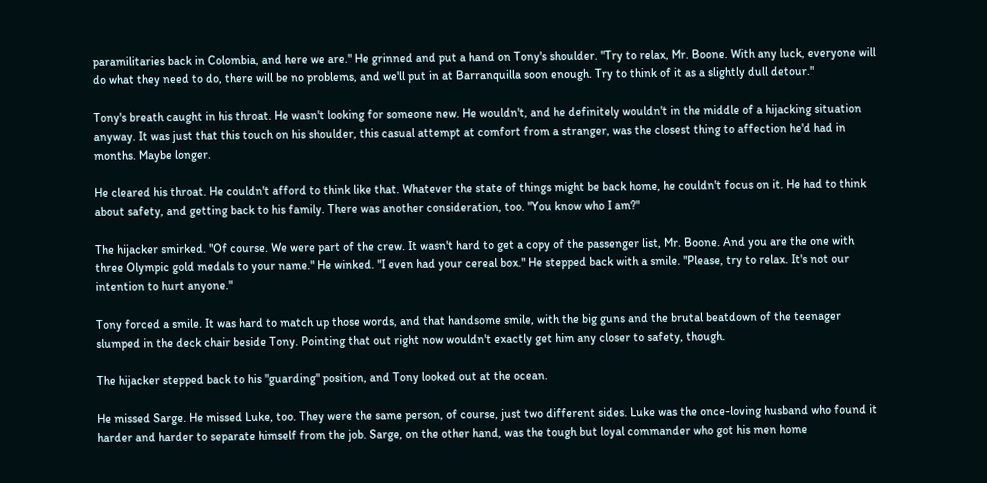paramilitaries back in Colombia, and here we are." He grinned and put a hand on Tony's shoulder. "Try to relax, Mr. Boone. With any luck, everyone will do what they need to do, there will be no problems, and we'll put in at Barranquilla soon enough. Try to think of it as a slightly dull detour."

Tony's breath caught in his throat. He wasn't looking for someone new. He wouldn't, and he definitely wouldn't in the middle of a hijacking situation anyway. It was just that this touch on his shoulder, this casual attempt at comfort from a stranger, was the closest thing to affection he'd had in months. Maybe longer.

He cleared his throat. He couldn't afford to think like that. Whatever the state of things might be back home, he couldn't focus on it. He had to think about safety, and getting back to his family. There was another consideration, too. "You know who I am?"

The hijacker smirked. "Of course. We were part of the crew. It wasn't hard to get a copy of the passenger list, Mr. Boone. And you are the one with three Olympic gold medals to your name." He winked. "I even had your cereal box." He stepped back with a smile. "Please, try to relax. It's not our intention to hurt anyone."

Tony forced a smile. It was hard to match up those words, and that handsome smile, with the big guns and the brutal beatdown of the teenager slumped in the deck chair beside Tony. Pointing that out right now wouldn't exactly get him any closer to safety, though.

The hijacker stepped back to his "guarding" position, and Tony looked out at the ocean.

He missed Sarge. He missed Luke, too. They were the same person, of course, just two different sides. Luke was the once-loving husband who found it harder and harder to separate himself from the job. Sarge, on the other hand, was the tough but loyal commander who got his men home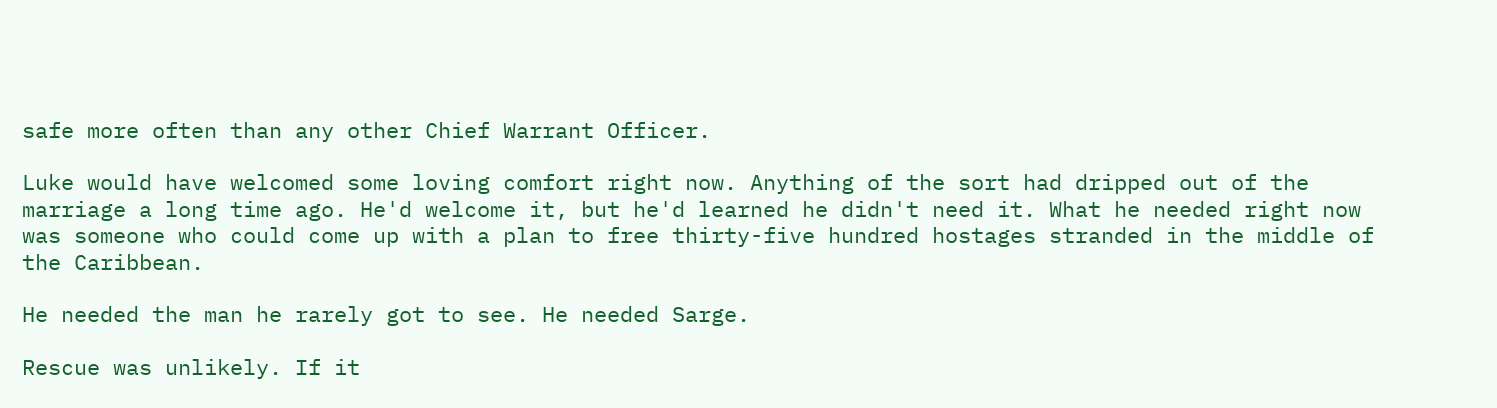safe more often than any other Chief Warrant Officer.

Luke would have welcomed some loving comfort right now. Anything of the sort had dripped out of the marriage a long time ago. He'd welcome it, but he'd learned he didn't need it. What he needed right now was someone who could come up with a plan to free thirty-five hundred hostages stranded in the middle of the Caribbean.

He needed the man he rarely got to see. He needed Sarge.

Rescue was unlikely. If it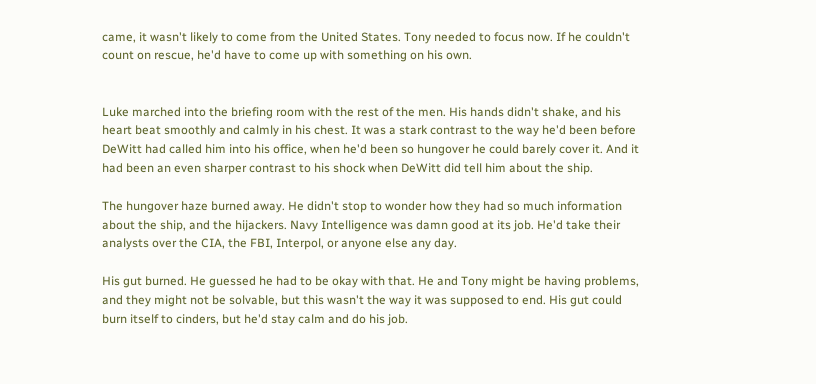came, it wasn't likely to come from the United States. Tony needed to focus now. If he couldn't count on rescue, he'd have to come up with something on his own.


Luke marched into the briefing room with the rest of the men. His hands didn't shake, and his heart beat smoothly and calmly in his chest. It was a stark contrast to the way he'd been before DeWitt had called him into his office, when he'd been so hungover he could barely cover it. And it had been an even sharper contrast to his shock when DeWitt did tell him about the ship.

The hungover haze burned away. He didn't stop to wonder how they had so much information about the ship, and the hijackers. Navy Intelligence was damn good at its job. He'd take their analysts over the CIA, the FBI, Interpol, or anyone else any day.

His gut burned. He guessed he had to be okay with that. He and Tony might be having problems, and they might not be solvable, but this wasn't the way it was supposed to end. His gut could burn itself to cinders, but he'd stay calm and do his job.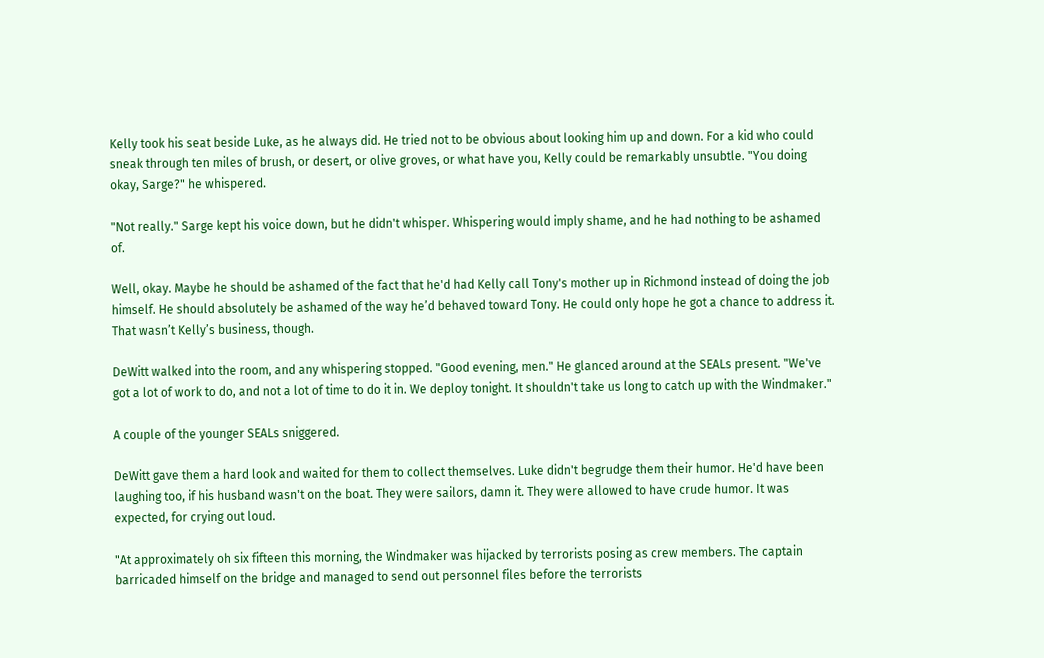Kelly took his seat beside Luke, as he always did. He tried not to be obvious about looking him up and down. For a kid who could sneak through ten miles of brush, or desert, or olive groves, or what have you, Kelly could be remarkably unsubtle. "You doing okay, Sarge?" he whispered.

"Not really." Sarge kept his voice down, but he didn't whisper. Whispering would imply shame, and he had nothing to be ashamed of.

Well, okay. Maybe he should be ashamed of the fact that he'd had Kelly call Tony's mother up in Richmond instead of doing the job himself. He should absolutely be ashamed of the way he’d behaved toward Tony. He could only hope he got a chance to address it. That wasn’t Kelly’s business, though.

DeWitt walked into the room, and any whispering stopped. "Good evening, men." He glanced around at the SEALs present. "We've got a lot of work to do, and not a lot of time to do it in. We deploy tonight. It shouldn't take us long to catch up with the Windmaker."

A couple of the younger SEALs sniggered.

DeWitt gave them a hard look and waited for them to collect themselves. Luke didn't begrudge them their humor. He'd have been laughing too, if his husband wasn't on the boat. They were sailors, damn it. They were allowed to have crude humor. It was expected, for crying out loud.

"At approximately oh six fifteen this morning, the Windmaker was hijacked by terrorists posing as crew members. The captain barricaded himself on the bridge and managed to send out personnel files before the terrorists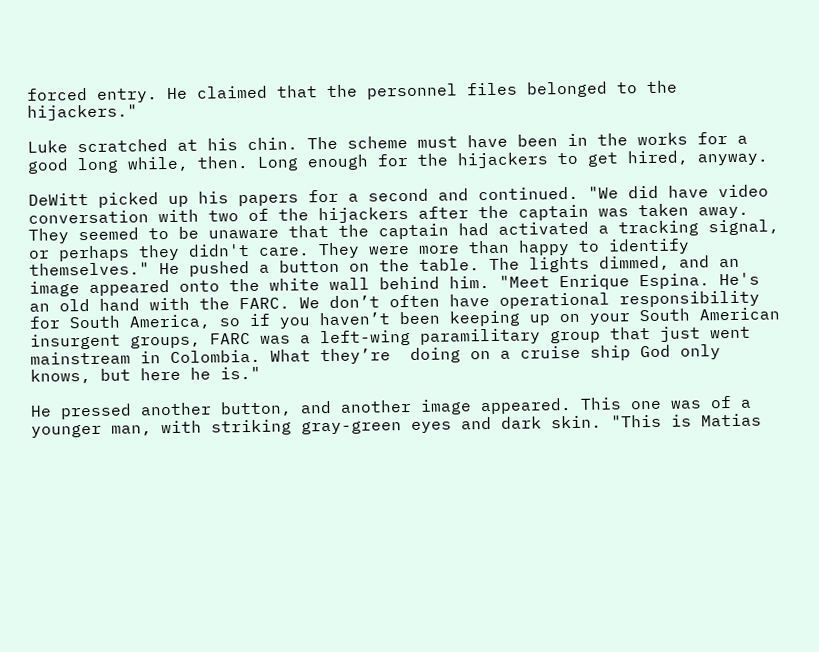forced entry. He claimed that the personnel files belonged to the hijackers."

Luke scratched at his chin. The scheme must have been in the works for a good long while, then. Long enough for the hijackers to get hired, anyway.

DeWitt picked up his papers for a second and continued. "We did have video conversation with two of the hijackers after the captain was taken away. They seemed to be unaware that the captain had activated a tracking signal, or perhaps they didn't care. They were more than happy to identify themselves." He pushed a button on the table. The lights dimmed, and an image appeared onto the white wall behind him. "Meet Enrique Espina. He's an old hand with the FARC. We don’t often have operational responsibility for South America, so if you haven’t been keeping up on your South American insurgent groups, FARC was a left-wing paramilitary group that just went mainstream in Colombia. What they’re  doing on a cruise ship God only knows, but here he is."

He pressed another button, and another image appeared. This one was of a younger man, with striking gray-green eyes and dark skin. "This is Matias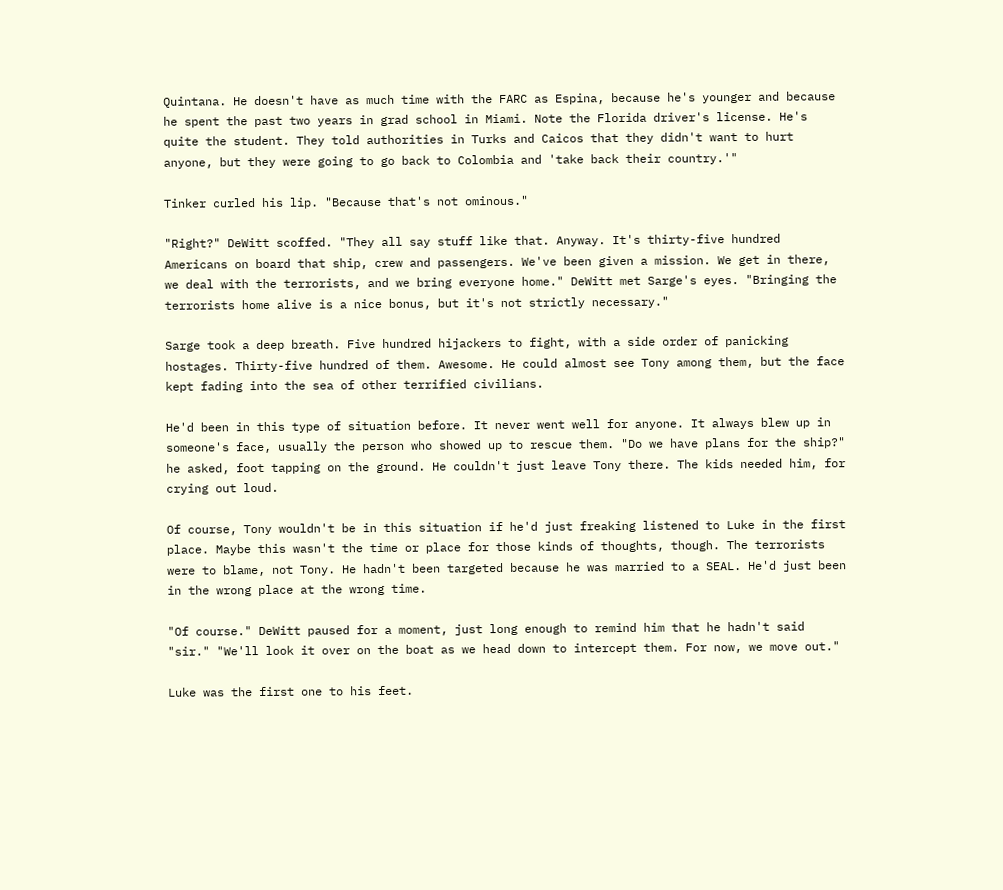Quintana. He doesn't have as much time with the FARC as Espina, because he's younger and because he spent the past two years in grad school in Miami. Note the Florida driver's license. He's quite the student. They told authorities in Turks and Caicos that they didn't want to hurt anyone, but they were going to go back to Colombia and 'take back their country.'"

Tinker curled his lip. "Because that's not ominous."

"Right?" DeWitt scoffed. "They all say stuff like that. Anyway. It's thirty-five hundred Americans on board that ship, crew and passengers. We've been given a mission. We get in there, we deal with the terrorists, and we bring everyone home." DeWitt met Sarge's eyes. "Bringing the terrorists home alive is a nice bonus, but it's not strictly necessary."

Sarge took a deep breath. Five hundred hijackers to fight, with a side order of panicking hostages. Thirty-five hundred of them. Awesome. He could almost see Tony among them, but the face kept fading into the sea of other terrified civilians.

He'd been in this type of situation before. It never went well for anyone. It always blew up in someone's face, usually the person who showed up to rescue them. "Do we have plans for the ship?" he asked, foot tapping on the ground. He couldn't just leave Tony there. The kids needed him, for crying out loud.

Of course, Tony wouldn't be in this situation if he'd just freaking listened to Luke in the first place. Maybe this wasn't the time or place for those kinds of thoughts, though. The terrorists were to blame, not Tony. He hadn't been targeted because he was married to a SEAL. He'd just been in the wrong place at the wrong time.

"Of course." DeWitt paused for a moment, just long enough to remind him that he hadn't said "sir." "We'll look it over on the boat as we head down to intercept them. For now, we move out."

Luke was the first one to his feet.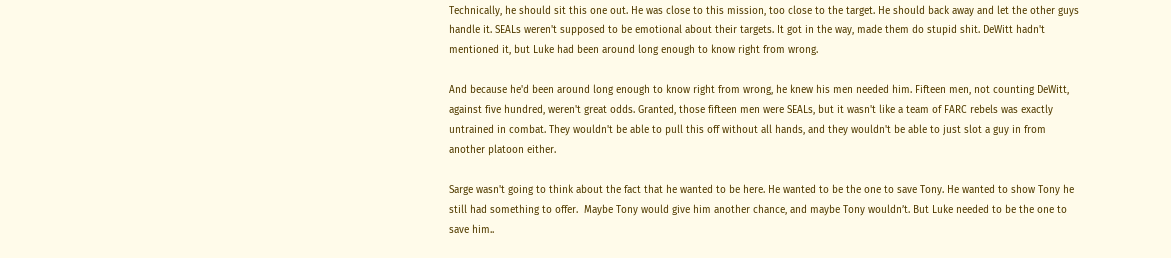Technically, he should sit this one out. He was close to this mission, too close to the target. He should back away and let the other guys handle it. SEALs weren't supposed to be emotional about their targets. It got in the way, made them do stupid shit. DeWitt hadn't mentioned it, but Luke had been around long enough to know right from wrong.

And because he'd been around long enough to know right from wrong, he knew his men needed him. Fifteen men, not counting DeWitt, against five hundred, weren't great odds. Granted, those fifteen men were SEALs, but it wasn't like a team of FARC rebels was exactly untrained in combat. They wouldn't be able to pull this off without all hands, and they wouldn't be able to just slot a guy in from another platoon either.

Sarge wasn't going to think about the fact that he wanted to be here. He wanted to be the one to save Tony. He wanted to show Tony he still had something to offer.  Maybe Tony would give him another chance, and maybe Tony wouldn’t. But Luke needed to be the one to save him..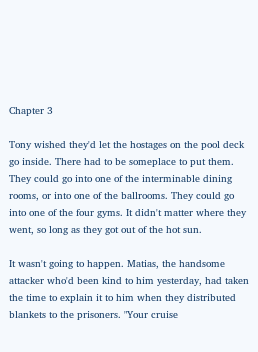Chapter 3

Tony wished they'd let the hostages on the pool deck go inside. There had to be someplace to put them. They could go into one of the interminable dining rooms, or into one of the ballrooms. They could go into one of the four gyms. It didn't matter where they went, so long as they got out of the hot sun.

It wasn't going to happen. Matias, the handsome attacker who'd been kind to him yesterday, had taken the time to explain it to him when they distributed blankets to the prisoners. "Your cruise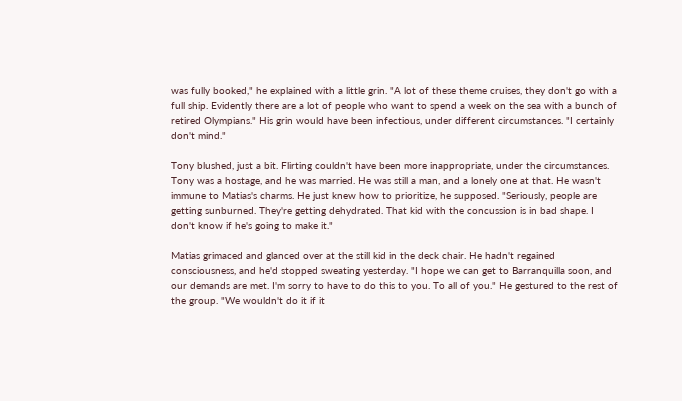was fully booked," he explained with a little grin. "A lot of these theme cruises, they don't go with a full ship. Evidently there are a lot of people who want to spend a week on the sea with a bunch of retired Olympians." His grin would have been infectious, under different circumstances. "I certainly don't mind."

Tony blushed, just a bit. Flirting couldn't have been more inappropriate, under the circumstances. Tony was a hostage, and he was married. He was still a man, and a lonely one at that. He wasn't immune to Matias's charms. He just knew how to prioritize, he supposed. "Seriously, people are getting sunburned. They're getting dehydrated. That kid with the concussion is in bad shape. I don't know if he's going to make it."

Matias grimaced and glanced over at the still kid in the deck chair. He hadn't regained consciousness, and he'd stopped sweating yesterday. "I hope we can get to Barranquilla soon, and our demands are met. I'm sorry to have to do this to you. To all of you." He gestured to the rest of the group. "We wouldn't do it if it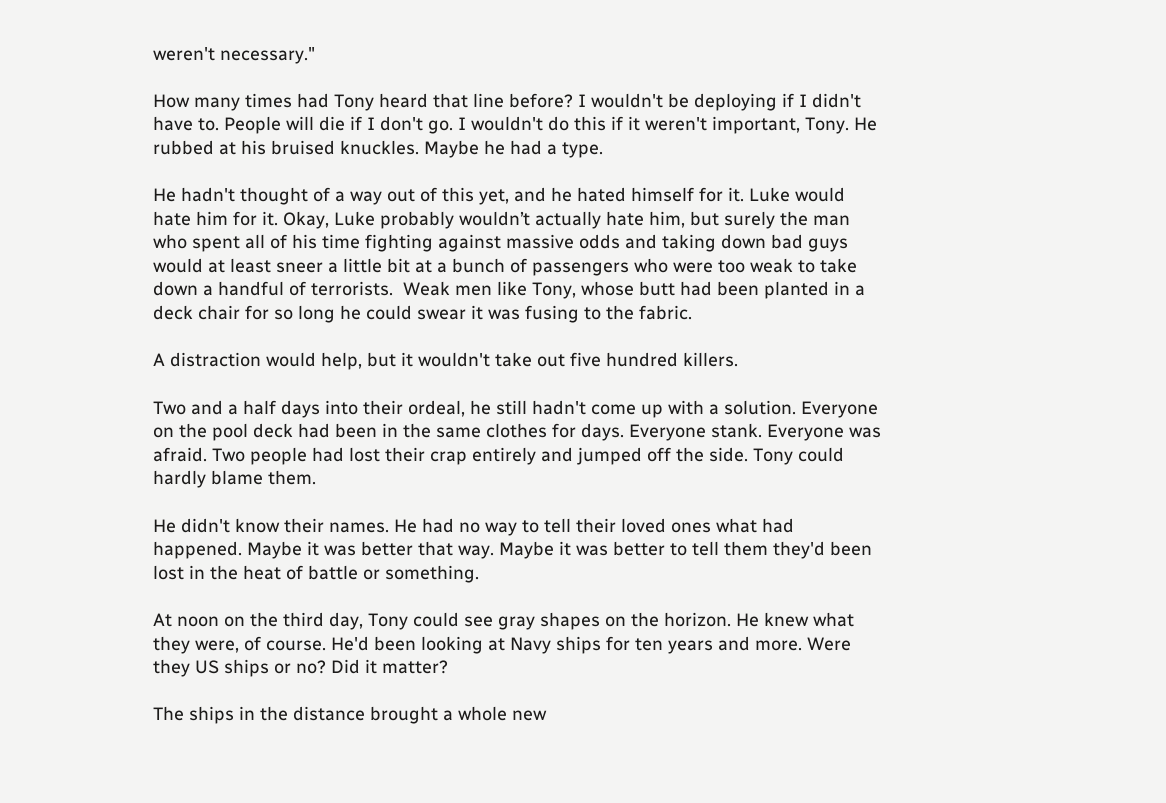weren't necessary."

How many times had Tony heard that line before? I wouldn't be deploying if I didn't have to. People will die if I don't go. I wouldn't do this if it weren't important, Tony. He rubbed at his bruised knuckles. Maybe he had a type.

He hadn't thought of a way out of this yet, and he hated himself for it. Luke would hate him for it. Okay, Luke probably wouldn’t actually hate him, but surely the man who spent all of his time fighting against massive odds and taking down bad guys would at least sneer a little bit at a bunch of passengers who were too weak to take down a handful of terrorists.  Weak men like Tony, whose butt had been planted in a deck chair for so long he could swear it was fusing to the fabric.

A distraction would help, but it wouldn't take out five hundred killers.

Two and a half days into their ordeal, he still hadn't come up with a solution. Everyone on the pool deck had been in the same clothes for days. Everyone stank. Everyone was afraid. Two people had lost their crap entirely and jumped off the side. Tony could hardly blame them.

He didn't know their names. He had no way to tell their loved ones what had happened. Maybe it was better that way. Maybe it was better to tell them they'd been lost in the heat of battle or something.

At noon on the third day, Tony could see gray shapes on the horizon. He knew what they were, of course. He'd been looking at Navy ships for ten years and more. Were they US ships or no? Did it matter?

The ships in the distance brought a whole new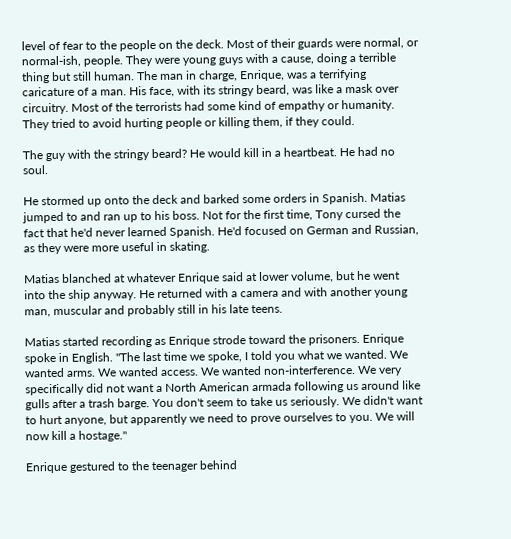level of fear to the people on the deck. Most of their guards were normal, or normal-ish, people. They were young guys with a cause, doing a terrible thing but still human. The man in charge, Enrique, was a terrifying caricature of a man. His face, with its stringy beard, was like a mask over circuitry. Most of the terrorists had some kind of empathy or humanity. They tried to avoid hurting people or killing them, if they could.

The guy with the stringy beard? He would kill in a heartbeat. He had no soul.

He stormed up onto the deck and barked some orders in Spanish. Matias jumped to and ran up to his boss. Not for the first time, Tony cursed the fact that he'd never learned Spanish. He'd focused on German and Russian, as they were more useful in skating.

Matias blanched at whatever Enrique said at lower volume, but he went into the ship anyway. He returned with a camera and with another young man, muscular and probably still in his late teens.

Matias started recording as Enrique strode toward the prisoners. Enrique spoke in English. "The last time we spoke, I told you what we wanted. We wanted arms. We wanted access. We wanted non-interference. We very specifically did not want a North American armada following us around like gulls after a trash barge. You don't seem to take us seriously. We didn't want to hurt anyone, but apparently we need to prove ourselves to you. We will now kill a hostage."

Enrique gestured to the teenager behind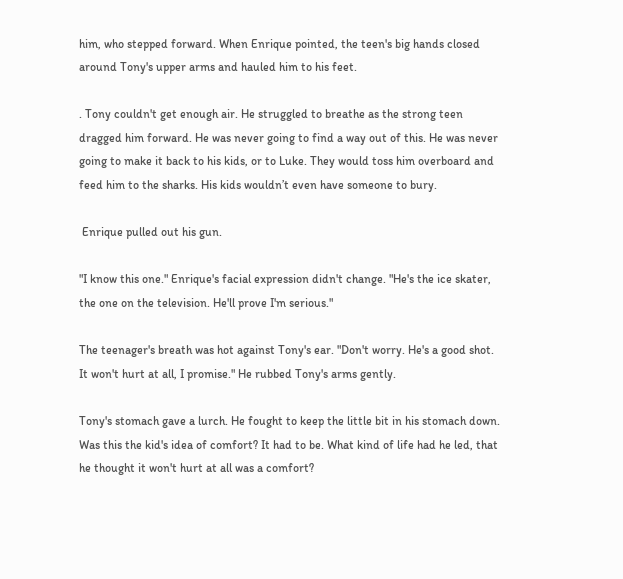him, who stepped forward. When Enrique pointed, the teen's big hands closed around Tony's upper arms and hauled him to his feet.

. Tony couldn't get enough air. He struggled to breathe as the strong teen dragged him forward. He was never going to find a way out of this. He was never going to make it back to his kids, or to Luke. They would toss him overboard and feed him to the sharks. His kids wouldn’t even have someone to bury.

 Enrique pulled out his gun.

"I know this one." Enrique's facial expression didn't change. "He's the ice skater, the one on the television. He'll prove I'm serious."

The teenager's breath was hot against Tony's ear. "Don't worry. He's a good shot. It won't hurt at all, I promise." He rubbed Tony's arms gently.

Tony's stomach gave a lurch. He fought to keep the little bit in his stomach down. Was this the kid's idea of comfort? It had to be. What kind of life had he led, that he thought it won't hurt at all was a comfort?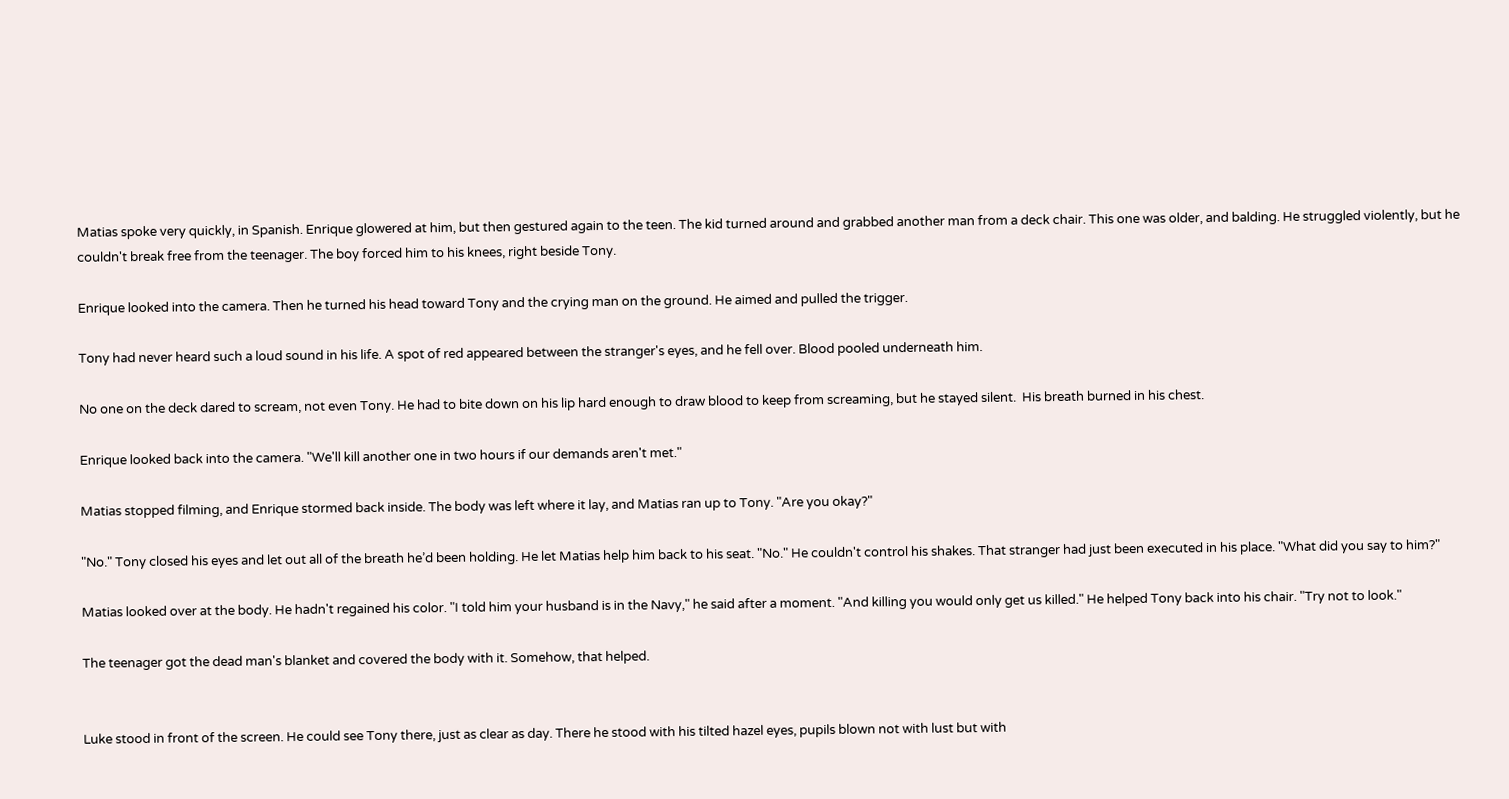Matias spoke very quickly, in Spanish. Enrique glowered at him, but then gestured again to the teen. The kid turned around and grabbed another man from a deck chair. This one was older, and balding. He struggled violently, but he couldn't break free from the teenager. The boy forced him to his knees, right beside Tony.

Enrique looked into the camera. Then he turned his head toward Tony and the crying man on the ground. He aimed and pulled the trigger.

Tony had never heard such a loud sound in his life. A spot of red appeared between the stranger's eyes, and he fell over. Blood pooled underneath him.

No one on the deck dared to scream, not even Tony. He had to bite down on his lip hard enough to draw blood to keep from screaming, but he stayed silent.  His breath burned in his chest.

Enrique looked back into the camera. "We'll kill another one in two hours if our demands aren't met."

Matias stopped filming, and Enrique stormed back inside. The body was left where it lay, and Matias ran up to Tony. "Are you okay?"

"No." Tony closed his eyes and let out all of the breath he’d been holding. He let Matias help him back to his seat. "No." He couldn't control his shakes. That stranger had just been executed in his place. "What did you say to him?"

Matias looked over at the body. He hadn't regained his color. "I told him your husband is in the Navy," he said after a moment. "And killing you would only get us killed." He helped Tony back into his chair. "Try not to look."

The teenager got the dead man's blanket and covered the body with it. Somehow, that helped.


Luke stood in front of the screen. He could see Tony there, just as clear as day. There he stood with his tilted hazel eyes, pupils blown not with lust but with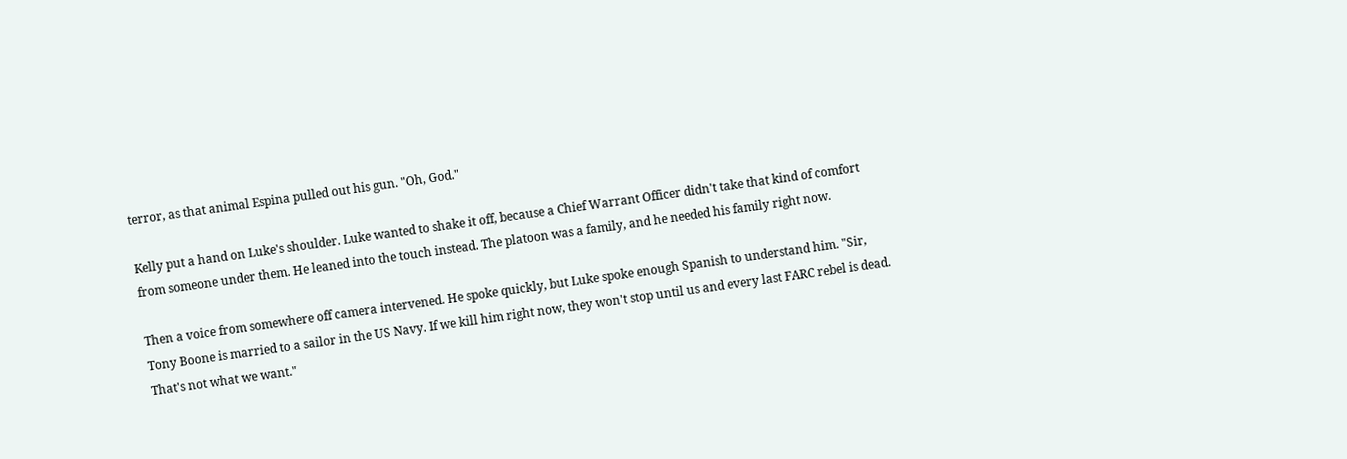terror, as that animal Espina pulled out his gun. "Oh, God."

Kelly put a hand on Luke's shoulder. Luke wanted to shake it off, because a Chief Warrant Officer didn't take that kind of comfort from someone under them. He leaned into the touch instead. The platoon was a family, and he needed his family right now.

Then a voice from somewhere off camera intervened. He spoke quickly, but Luke spoke enough Spanish to understand him. "Sir, Tony Boone is married to a sailor in the US Navy. If we kill him right now, they won't stop until us and every last FARC rebel is dead. That's not what we want."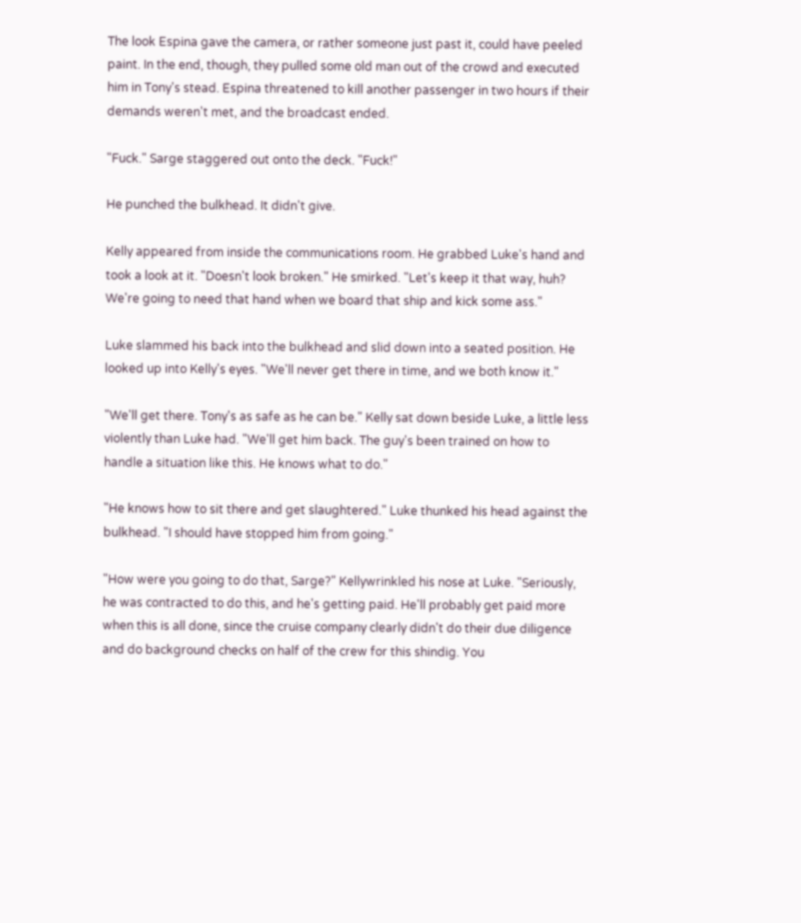The look Espina gave the camera, or rather someone just past it, could have peeled paint. In the end, though, they pulled some old man out of the crowd and executed him in Tony's stead. Espina threatened to kill another passenger in two hours if their demands weren't met, and the broadcast ended.

"Fuck." Sarge staggered out onto the deck. "Fuck!"

He punched the bulkhead. It didn't give.

Kelly appeared from inside the communications room. He grabbed Luke's hand and took a look at it. "Doesn't look broken." He smirked. "Let's keep it that way, huh? We're going to need that hand when we board that ship and kick some ass."

Luke slammed his back into the bulkhead and slid down into a seated position. He looked up into Kelly's eyes. "We'll never get there in time, and we both know it."

"We'll get there. Tony's as safe as he can be." Kelly sat down beside Luke, a little less violently than Luke had. "We'll get him back. The guy's been trained on how to handle a situation like this. He knows what to do."

"He knows how to sit there and get slaughtered." Luke thunked his head against the bulkhead. "I should have stopped him from going."

"How were you going to do that, Sarge?" Kellywrinkled his nose at Luke. "Seriously, he was contracted to do this, and he's getting paid. He'll probably get paid more when this is all done, since the cruise company clearly didn't do their due diligence and do background checks on half of the crew for this shindig. You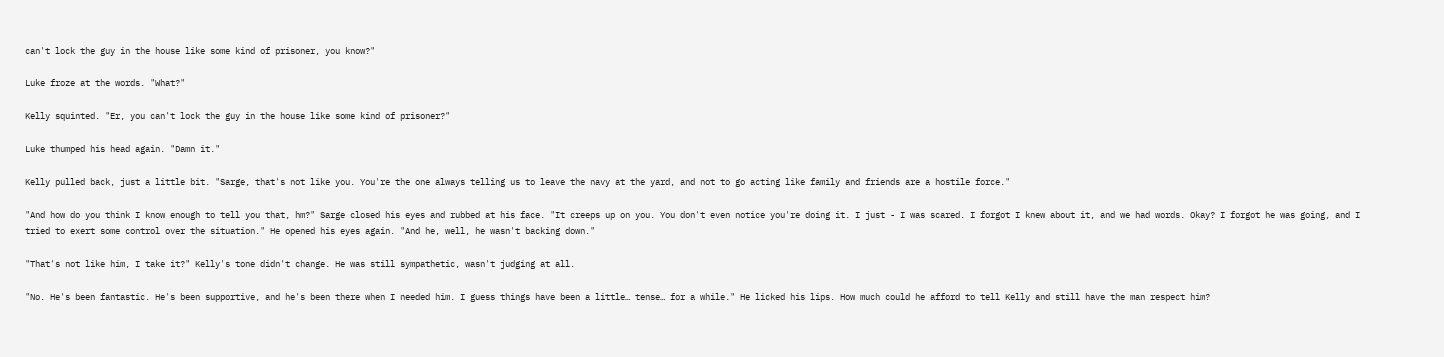can't lock the guy in the house like some kind of prisoner, you know?"

Luke froze at the words. "What?"

Kelly squinted. "Er, you can't lock the guy in the house like some kind of prisoner?"

Luke thumped his head again. "Damn it."

Kelly pulled back, just a little bit. "Sarge, that's not like you. You're the one always telling us to leave the navy at the yard, and not to go acting like family and friends are a hostile force."

"And how do you think I know enough to tell you that, hm?" Sarge closed his eyes and rubbed at his face. "It creeps up on you. You don't even notice you're doing it. I just - I was scared. I forgot I knew about it, and we had words. Okay? I forgot he was going, and I tried to exert some control over the situation." He opened his eyes again. "And he, well, he wasn't backing down."

"That's not like him, I take it?" Kelly's tone didn't change. He was still sympathetic, wasn't judging at all.

"No. He's been fantastic. He's been supportive, and he's been there when I needed him. I guess things have been a little… tense… for a while." He licked his lips. How much could he afford to tell Kelly and still have the man respect him?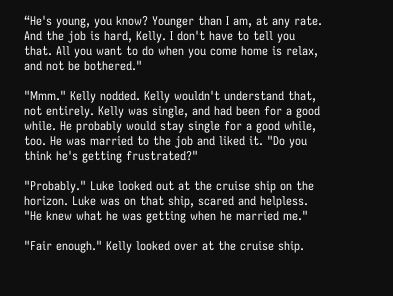“He's young, you know? Younger than I am, at any rate. And the job is hard, Kelly. I don't have to tell you that. All you want to do when you come home is relax, and not be bothered."

"Mmm." Kelly nodded. Kelly wouldn't understand that, not entirely. Kelly was single, and had been for a good while. He probably would stay single for a good while, too. He was married to the job and liked it. "Do you think he's getting frustrated?"

"Probably." Luke looked out at the cruise ship on the horizon. Luke was on that ship, scared and helpless. "He knew what he was getting when he married me."

"Fair enough." Kelly looked over at the cruise ship.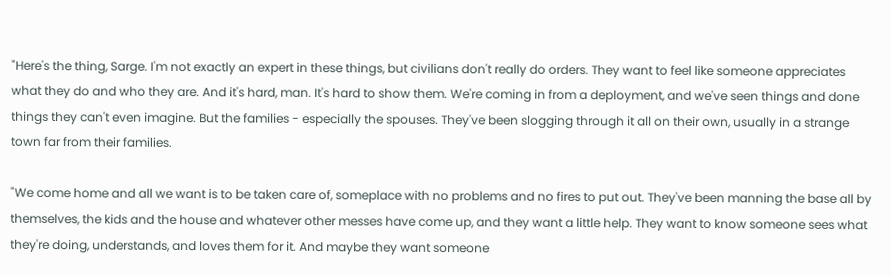"Here's the thing, Sarge. I'm not exactly an expert in these things, but civilians don't really do orders. They want to feel like someone appreciates what they do and who they are. And it's hard, man. It's hard to show them. We're coming in from a deployment, and we've seen things and done things they can't even imagine. But the families - especially the spouses. They've been slogging through it all on their own, usually in a strange town far from their families.

"We come home and all we want is to be taken care of, someplace with no problems and no fires to put out. They've been manning the base all by themselves, the kids and the house and whatever other messes have come up, and they want a little help. They want to know someone sees what they're doing, understands, and loves them for it. And maybe they want someone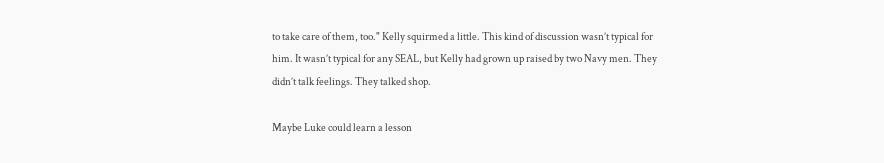to take care of them, too." Kelly squirmed a little. This kind of discussion wasn’t typical for him. It wasn’t typical for any SEAL, but Kelly had grown up raised by two Navy men. They didn’t talk feelings. They talked shop.

Maybe Luke could learn a lesson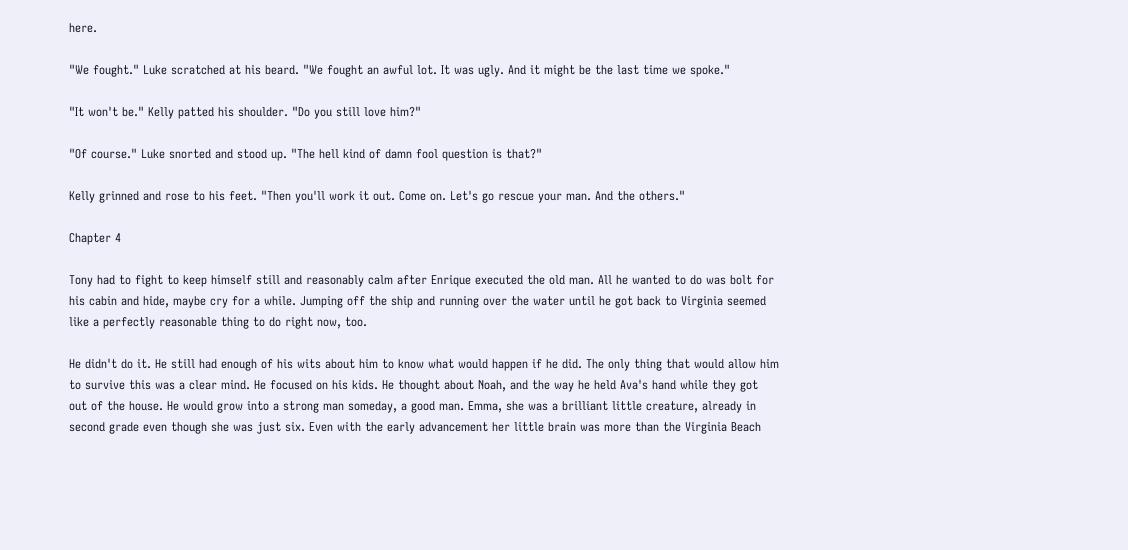here.

"We fought." Luke scratched at his beard. "We fought an awful lot. It was ugly. And it might be the last time we spoke."

"It won't be." Kelly patted his shoulder. "Do you still love him?"

"Of course." Luke snorted and stood up. "The hell kind of damn fool question is that?"

Kelly grinned and rose to his feet. "Then you'll work it out. Come on. Let's go rescue your man. And the others."

Chapter 4

Tony had to fight to keep himself still and reasonably calm after Enrique executed the old man. All he wanted to do was bolt for his cabin and hide, maybe cry for a while. Jumping off the ship and running over the water until he got back to Virginia seemed like a perfectly reasonable thing to do right now, too.

He didn't do it. He still had enough of his wits about him to know what would happen if he did. The only thing that would allow him to survive this was a clear mind. He focused on his kids. He thought about Noah, and the way he held Ava's hand while they got out of the house. He would grow into a strong man someday, a good man. Emma, she was a brilliant little creature, already in second grade even though she was just six. Even with the early advancement her little brain was more than the Virginia Beach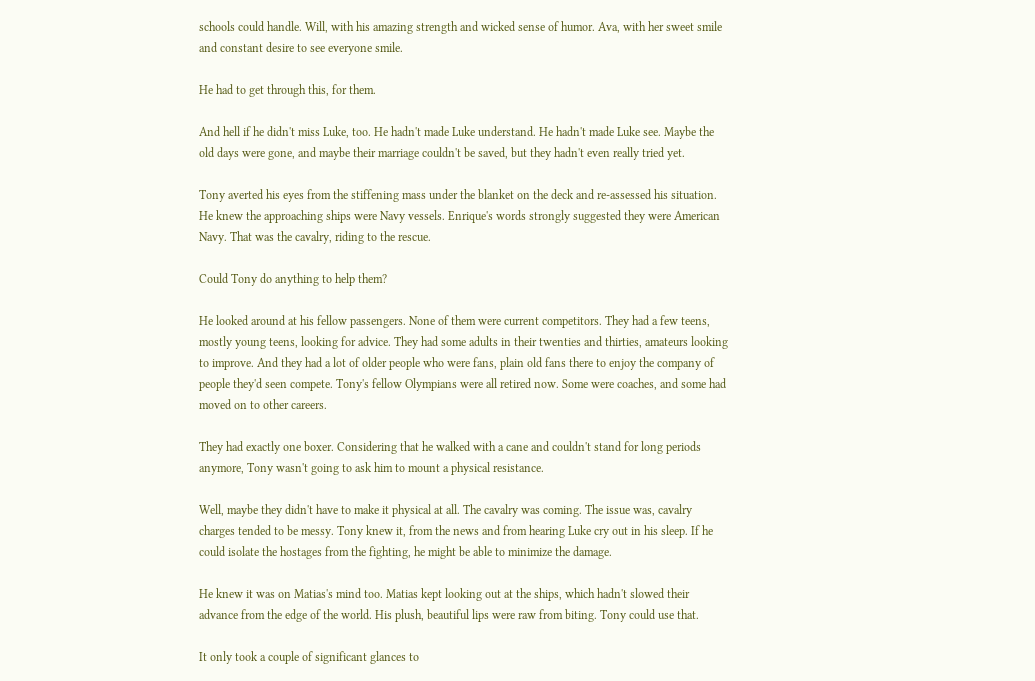schools could handle. Will, with his amazing strength and wicked sense of humor. Ava, with her sweet smile and constant desire to see everyone smile.

He had to get through this, for them.

And hell if he didn't miss Luke, too. He hadn't made Luke understand. He hadn't made Luke see. Maybe the old days were gone, and maybe their marriage couldn't be saved, but they hadn't even really tried yet.

Tony averted his eyes from the stiffening mass under the blanket on the deck and re-assessed his situation. He knew the approaching ships were Navy vessels. Enrique's words strongly suggested they were American Navy. That was the cavalry, riding to the rescue.

Could Tony do anything to help them?

He looked around at his fellow passengers. None of them were current competitors. They had a few teens, mostly young teens, looking for advice. They had some adults in their twenties and thirties, amateurs looking to improve. And they had a lot of older people who were fans, plain old fans there to enjoy the company of people they'd seen compete. Tony's fellow Olympians were all retired now. Some were coaches, and some had moved on to other careers.

They had exactly one boxer. Considering that he walked with a cane and couldn't stand for long periods anymore, Tony wasn't going to ask him to mount a physical resistance.

Well, maybe they didn't have to make it physical at all. The cavalry was coming. The issue was, cavalry charges tended to be messy. Tony knew it, from the news and from hearing Luke cry out in his sleep. If he could isolate the hostages from the fighting, he might be able to minimize the damage.

He knew it was on Matias's mind too. Matias kept looking out at the ships, which hadn't slowed their advance from the edge of the world. His plush, beautiful lips were raw from biting. Tony could use that.

It only took a couple of significant glances to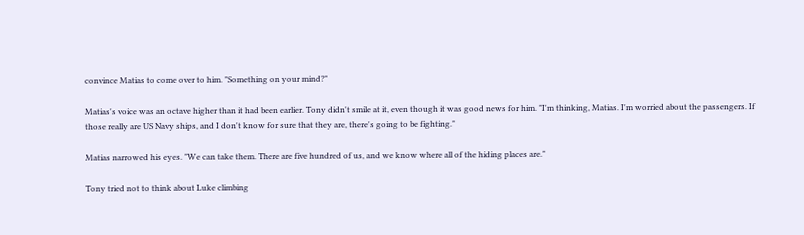convince Matias to come over to him. "Something on your mind?"

Matias's voice was an octave higher than it had been earlier. Tony didn't smile at it, even though it was good news for him. "I'm thinking, Matias. I'm worried about the passengers. If those really are US Navy ships, and I don't know for sure that they are, there's going to be fighting."

Matias narrowed his eyes. "We can take them. There are five hundred of us, and we know where all of the hiding places are."

Tony tried not to think about Luke climbing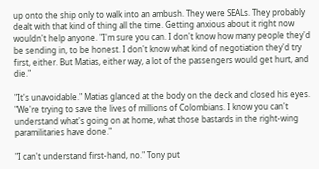up onto the ship only to walk into an ambush. They were SEALs. They probably dealt with that kind of thing all the time. Getting anxious about it right now wouldn't help anyone. "I'm sure you can. I don't know how many people they'd be sending in, to be honest. I don't know what kind of negotiation they'd try first, either. But Matias, either way, a lot of the passengers would get hurt, and die."

"It's unavoidable." Matias glanced at the body on the deck and closed his eyes. "We're trying to save the lives of millions of Colombians. I know you can't understand what's going on at home, what those bastards in the right-wing paramilitaries have done."

"I can't understand first-hand, no." Tony put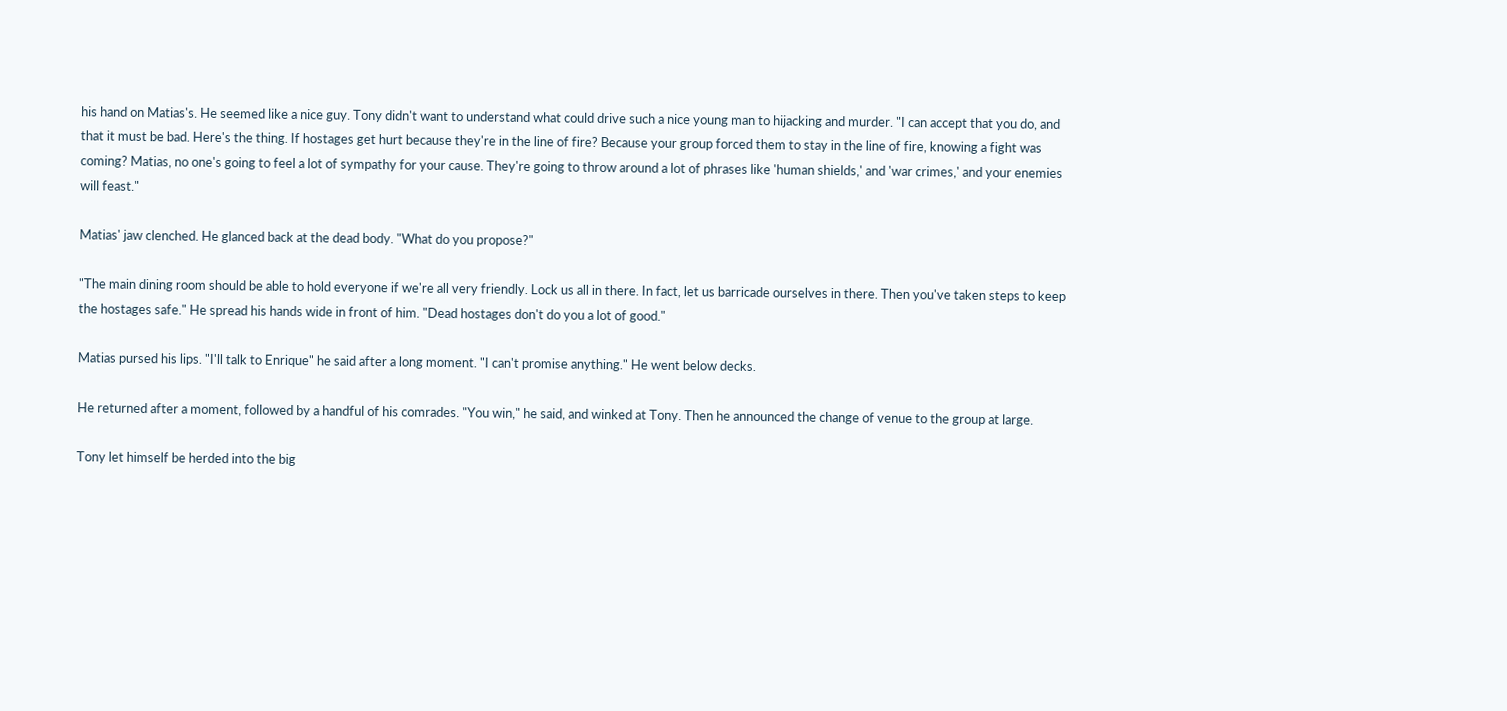his hand on Matias's. He seemed like a nice guy. Tony didn't want to understand what could drive such a nice young man to hijacking and murder. "I can accept that you do, and that it must be bad. Here's the thing. If hostages get hurt because they're in the line of fire? Because your group forced them to stay in the line of fire, knowing a fight was coming? Matias, no one's going to feel a lot of sympathy for your cause. They're going to throw around a lot of phrases like 'human shields,' and 'war crimes,' and your enemies will feast."

Matias' jaw clenched. He glanced back at the dead body. "What do you propose?"

"The main dining room should be able to hold everyone if we're all very friendly. Lock us all in there. In fact, let us barricade ourselves in there. Then you've taken steps to keep the hostages safe." He spread his hands wide in front of him. "Dead hostages don't do you a lot of good."

Matias pursed his lips. "I'll talk to Enrique" he said after a long moment. "I can't promise anything." He went below decks.

He returned after a moment, followed by a handful of his comrades. "You win," he said, and winked at Tony. Then he announced the change of venue to the group at large.

Tony let himself be herded into the big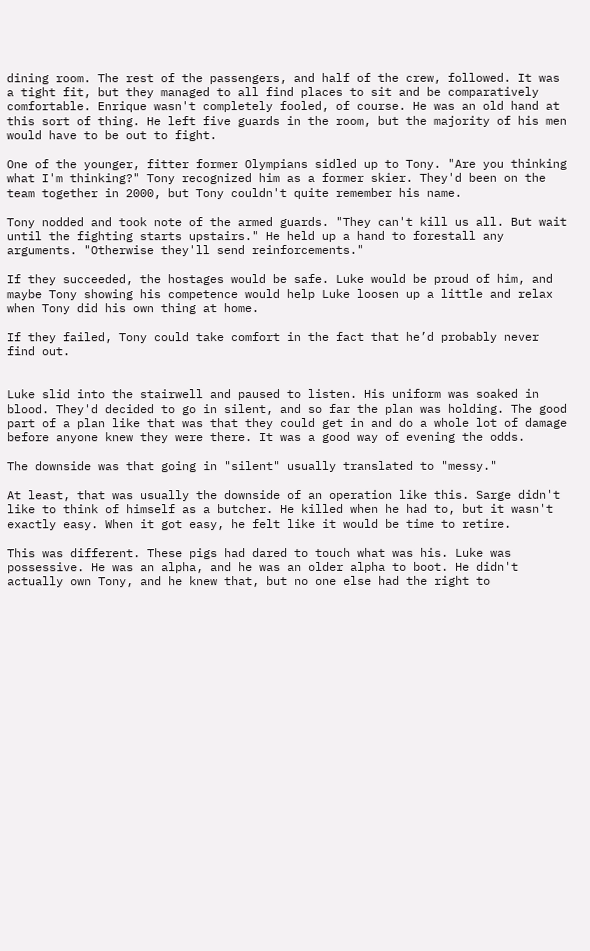dining room. The rest of the passengers, and half of the crew, followed. It was a tight fit, but they managed to all find places to sit and be comparatively comfortable. Enrique wasn't completely fooled, of course. He was an old hand at this sort of thing. He left five guards in the room, but the majority of his men would have to be out to fight.

One of the younger, fitter former Olympians sidled up to Tony. "Are you thinking what I'm thinking?" Tony recognized him as a former skier. They'd been on the team together in 2000, but Tony couldn't quite remember his name.

Tony nodded and took note of the armed guards. "They can't kill us all. But wait until the fighting starts upstairs." He held up a hand to forestall any arguments. "Otherwise they'll send reinforcements."

If they succeeded, the hostages would be safe. Luke would be proud of him, and maybe Tony showing his competence would help Luke loosen up a little and relax when Tony did his own thing at home.

If they failed, Tony could take comfort in the fact that he’d probably never find out.


Luke slid into the stairwell and paused to listen. His uniform was soaked in blood. They'd decided to go in silent, and so far the plan was holding. The good part of a plan like that was that they could get in and do a whole lot of damage before anyone knew they were there. It was a good way of evening the odds.

The downside was that going in "silent" usually translated to "messy."

At least, that was usually the downside of an operation like this. Sarge didn't like to think of himself as a butcher. He killed when he had to, but it wasn't exactly easy. When it got easy, he felt like it would be time to retire.

This was different. These pigs had dared to touch what was his. Luke was possessive. He was an alpha, and he was an older alpha to boot. He didn't actually own Tony, and he knew that, but no one else had the right to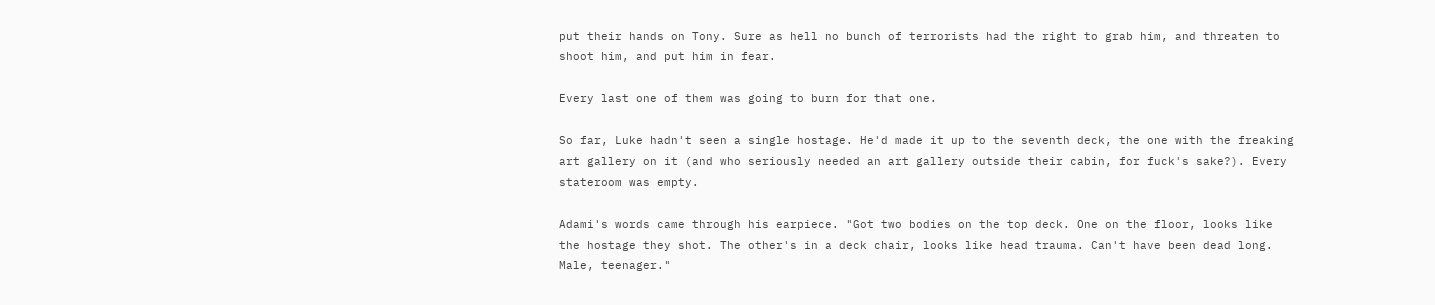put their hands on Tony. Sure as hell no bunch of terrorists had the right to grab him, and threaten to shoot him, and put him in fear.

Every last one of them was going to burn for that one.

So far, Luke hadn't seen a single hostage. He'd made it up to the seventh deck, the one with the freaking art gallery on it (and who seriously needed an art gallery outside their cabin, for fuck's sake?). Every stateroom was empty.

Adami's words came through his earpiece. "Got two bodies on the top deck. One on the floor, looks like the hostage they shot. The other's in a deck chair, looks like head trauma. Can't have been dead long. Male, teenager."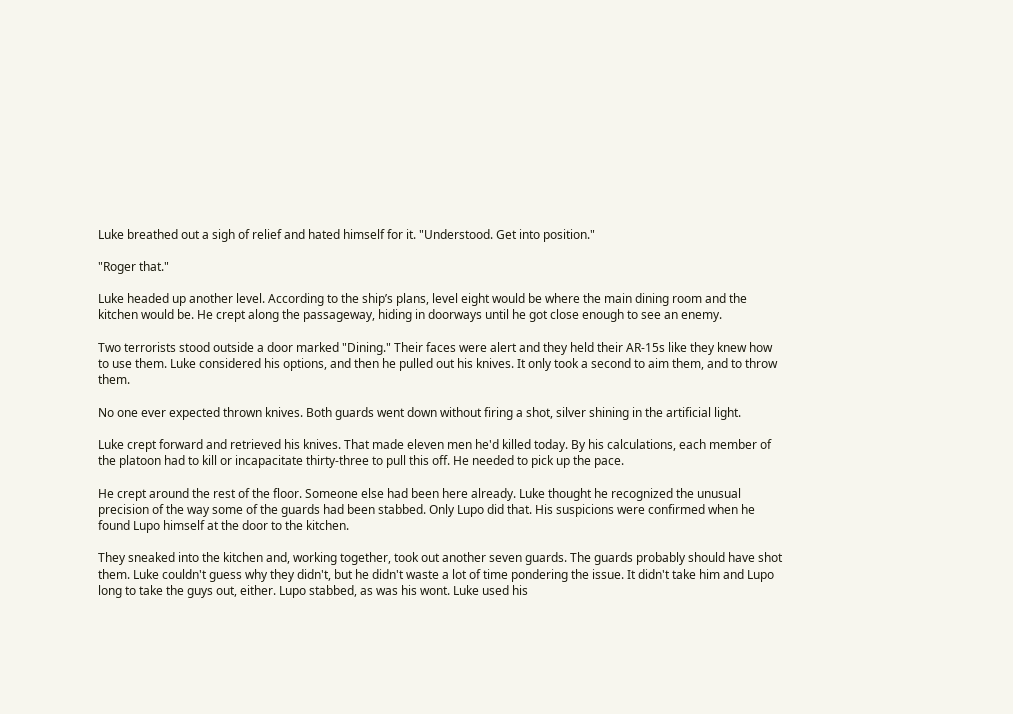Luke breathed out a sigh of relief and hated himself for it. "Understood. Get into position."

"Roger that."

Luke headed up another level. According to the ship’s plans, level eight would be where the main dining room and the kitchen would be. He crept along the passageway, hiding in doorways until he got close enough to see an enemy.

Two terrorists stood outside a door marked "Dining." Their faces were alert and they held their AR-15s like they knew how to use them. Luke considered his options, and then he pulled out his knives. It only took a second to aim them, and to throw them.

No one ever expected thrown knives. Both guards went down without firing a shot, silver shining in the artificial light.

Luke crept forward and retrieved his knives. That made eleven men he'd killed today. By his calculations, each member of the platoon had to kill or incapacitate thirty-three to pull this off. He needed to pick up the pace.

He crept around the rest of the floor. Someone else had been here already. Luke thought he recognized the unusual precision of the way some of the guards had been stabbed. Only Lupo did that. His suspicions were confirmed when he found Lupo himself at the door to the kitchen.

They sneaked into the kitchen and, working together, took out another seven guards. The guards probably should have shot them. Luke couldn't guess why they didn't, but he didn't waste a lot of time pondering the issue. It didn't take him and Lupo long to take the guys out, either. Lupo stabbed, as was his wont. Luke used his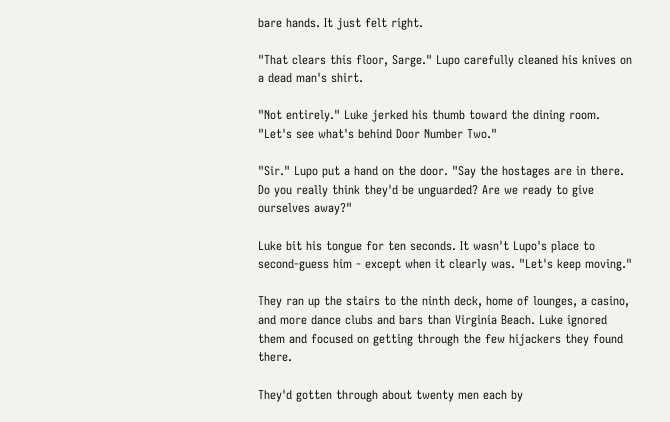bare hands. It just felt right.

"That clears this floor, Sarge." Lupo carefully cleaned his knives on a dead man's shirt.

"Not entirely." Luke jerked his thumb toward the dining room. "Let's see what's behind Door Number Two."

"Sir." Lupo put a hand on the door. "Say the hostages are in there. Do you really think they'd be unguarded? Are we ready to give ourselves away?"

Luke bit his tongue for ten seconds. It wasn't Lupo's place to second-guess him - except when it clearly was. "Let's keep moving."

They ran up the stairs to the ninth deck, home of lounges, a casino, and more dance clubs and bars than Virginia Beach. Luke ignored them and focused on getting through the few hijackers they found there.

They'd gotten through about twenty men each by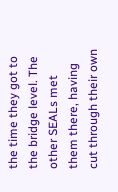the time they got to the bridge level. The other SEALs met them there, having cut through their own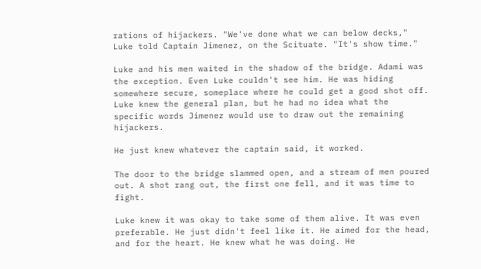rations of hijackers. "We've done what we can below decks," Luke told Captain Jimenez, on the Scituate. "It's show time."

Luke and his men waited in the shadow of the bridge. Adami was the exception. Even Luke couldn't see him. He was hiding somewhere secure, someplace where he could get a good shot off. Luke knew the general plan, but he had no idea what the specific words Jimenez would use to draw out the remaining hijackers.

He just knew whatever the captain said, it worked.

The door to the bridge slammed open, and a stream of men poured out. A shot rang out, the first one fell, and it was time to fight.

Luke knew it was okay to take some of them alive. It was even preferable. He just didn't feel like it. He aimed for the head, and for the heart. He knew what he was doing. He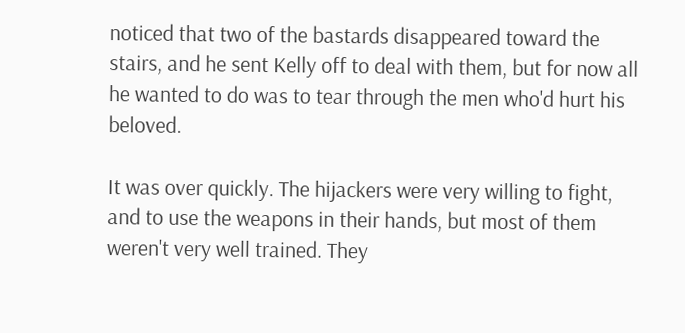noticed that two of the bastards disappeared toward the stairs, and he sent Kelly off to deal with them, but for now all he wanted to do was to tear through the men who'd hurt his beloved.

It was over quickly. The hijackers were very willing to fight, and to use the weapons in their hands, but most of them weren't very well trained. They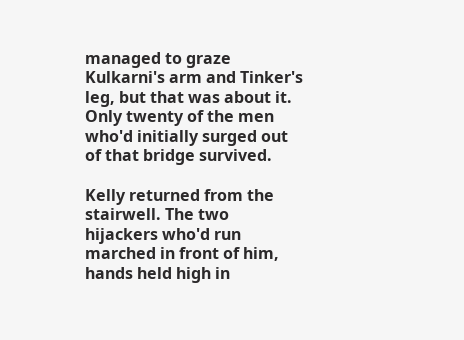managed to graze Kulkarni's arm and Tinker's leg, but that was about it. Only twenty of the men who'd initially surged out of that bridge survived.

Kelly returned from the stairwell. The two hijackers who'd run marched in front of him, hands held high in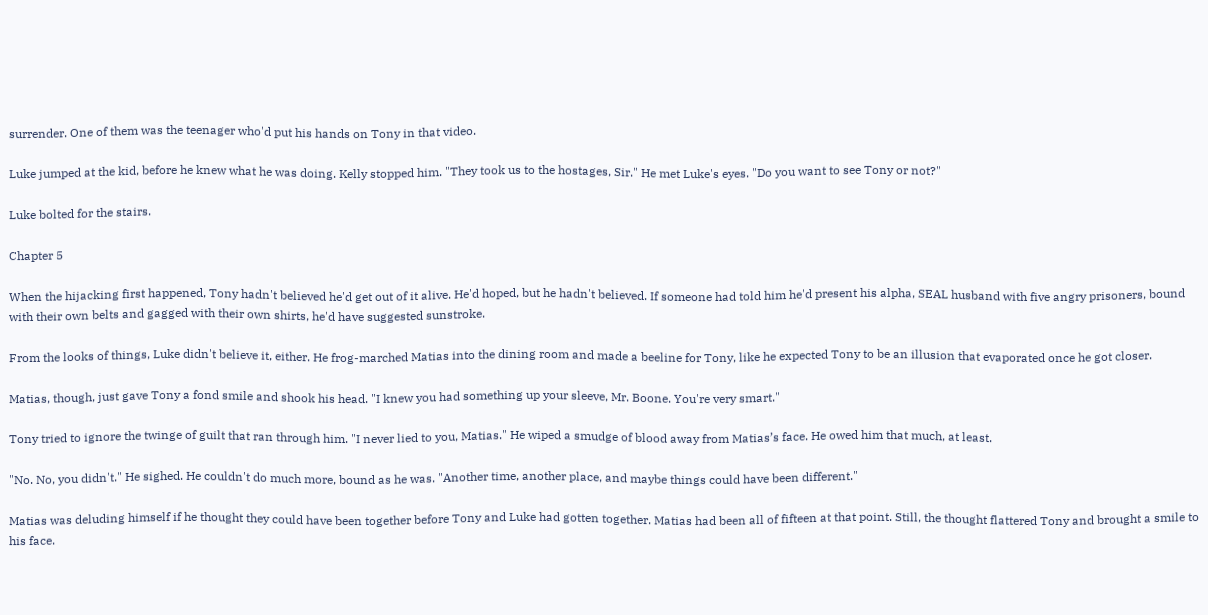surrender. One of them was the teenager who'd put his hands on Tony in that video.

Luke jumped at the kid, before he knew what he was doing. Kelly stopped him. "They took us to the hostages, Sir." He met Luke's eyes. "Do you want to see Tony or not?"

Luke bolted for the stairs.

Chapter 5

When the hijacking first happened, Tony hadn't believed he'd get out of it alive. He'd hoped, but he hadn't believed. If someone had told him he'd present his alpha, SEAL husband with five angry prisoners, bound with their own belts and gagged with their own shirts, he'd have suggested sunstroke.

From the looks of things, Luke didn't believe it, either. He frog-marched Matias into the dining room and made a beeline for Tony, like he expected Tony to be an illusion that evaporated once he got closer.

Matias, though, just gave Tony a fond smile and shook his head. "I knew you had something up your sleeve, Mr. Boone. You're very smart."

Tony tried to ignore the twinge of guilt that ran through him. "I never lied to you, Matias." He wiped a smudge of blood away from Matias’s face. He owed him that much, at least.

"No. No, you didn't." He sighed. He couldn't do much more, bound as he was. "Another time, another place, and maybe things could have been different."

Matias was deluding himself if he thought they could have been together before Tony and Luke had gotten together. Matias had been all of fifteen at that point. Still, the thought flattered Tony and brought a smile to his face.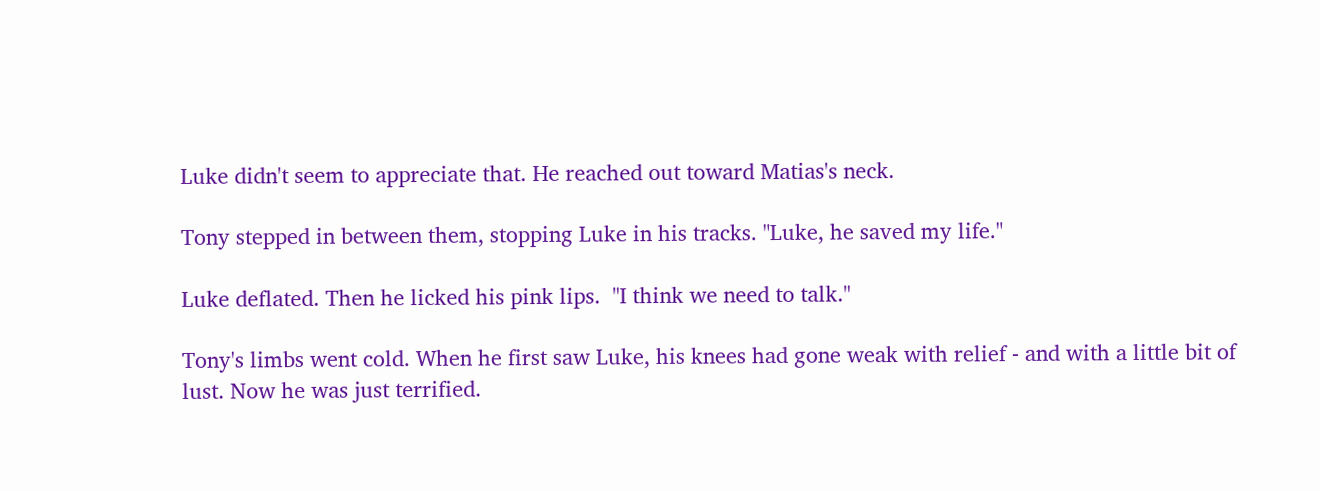Luke didn't seem to appreciate that. He reached out toward Matias's neck.

Tony stepped in between them, stopping Luke in his tracks. "Luke, he saved my life."

Luke deflated. Then he licked his pink lips.  "I think we need to talk."

Tony's limbs went cold. When he first saw Luke, his knees had gone weak with relief - and with a little bit of lust. Now he was just terrified.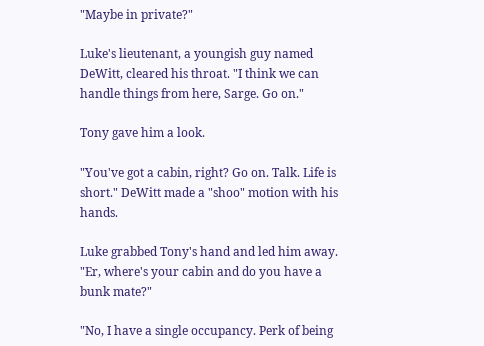"Maybe in private?"

Luke's lieutenant, a youngish guy named DeWitt, cleared his throat. "I think we can handle things from here, Sarge. Go on."

Tony gave him a look.

"You've got a cabin, right? Go on. Talk. Life is short." DeWitt made a "shoo" motion with his hands.

Luke grabbed Tony's hand and led him away. "Er, where's your cabin and do you have a bunk mate?"

"No, I have a single occupancy. Perk of being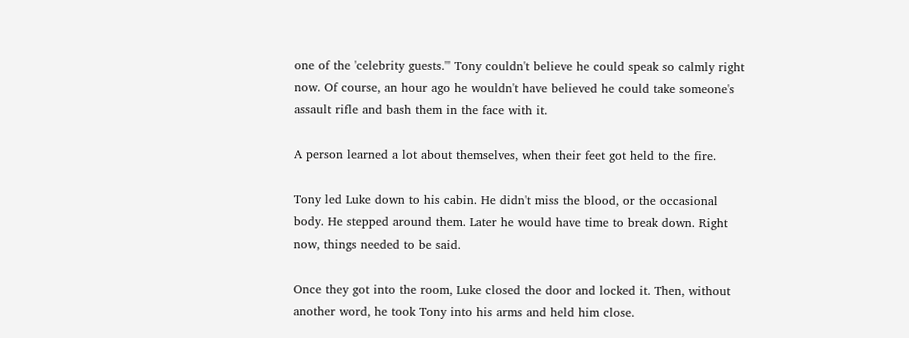one of the 'celebrity guests.'" Tony couldn't believe he could speak so calmly right now. Of course, an hour ago he wouldn't have believed he could take someone's assault rifle and bash them in the face with it.

A person learned a lot about themselves, when their feet got held to the fire.

Tony led Luke down to his cabin. He didn't miss the blood, or the occasional body. He stepped around them. Later he would have time to break down. Right now, things needed to be said.

Once they got into the room, Luke closed the door and locked it. Then, without another word, he took Tony into his arms and held him close.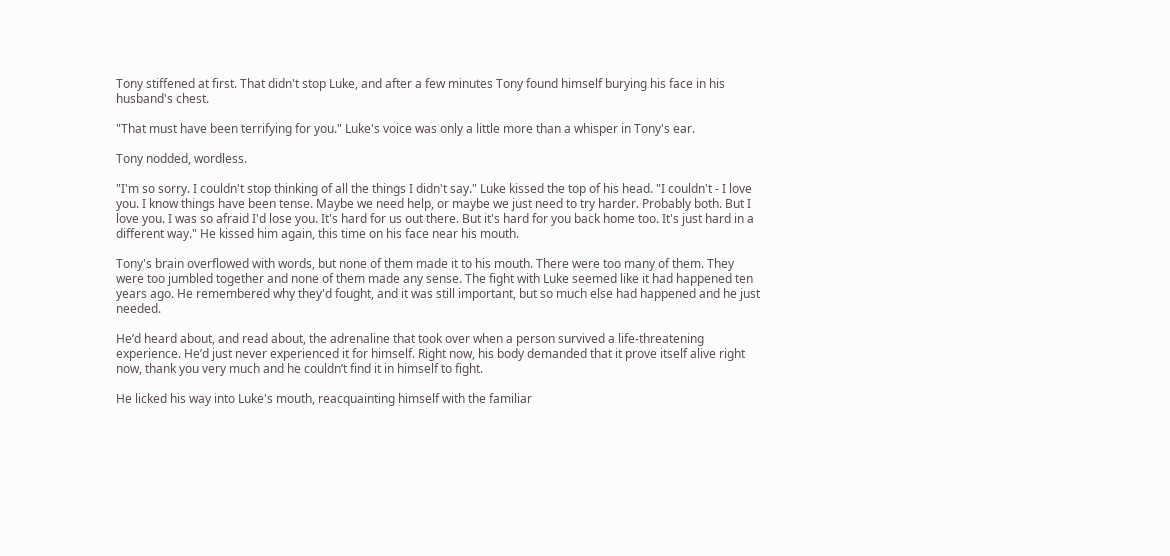Tony stiffened at first. That didn't stop Luke, and after a few minutes Tony found himself burying his face in his husband's chest.

"That must have been terrifying for you." Luke's voice was only a little more than a whisper in Tony's ear.

Tony nodded, wordless.

"I'm so sorry. I couldn't stop thinking of all the things I didn't say." Luke kissed the top of his head. "I couldn't - I love you. I know things have been tense. Maybe we need help, or maybe we just need to try harder. Probably both. But I love you. I was so afraid I'd lose you. It's hard for us out there. But it's hard for you back home too. It's just hard in a different way." He kissed him again, this time on his face near his mouth.

Tony's brain overflowed with words, but none of them made it to his mouth. There were too many of them. They were too jumbled together and none of them made any sense. The fight with Luke seemed like it had happened ten years ago. He remembered why they'd fought, and it was still important, but so much else had happened and he just needed.

He’d heard about, and read about, the adrenaline that took over when a person survived a life-threatening experience. He’d just never experienced it for himself. Right now, his body demanded that it prove itself alive right now, thank you very much and he couldn’t find it in himself to fight.

He licked his way into Luke's mouth, reacquainting himself with the familiar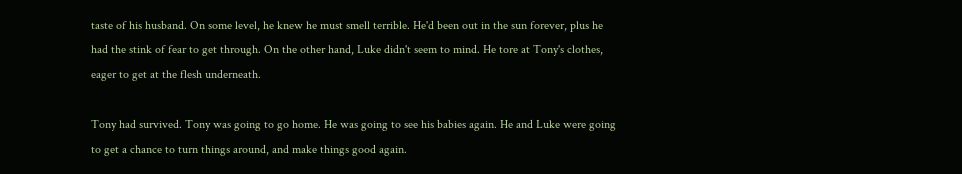taste of his husband. On some level, he knew he must smell terrible. He'd been out in the sun forever, plus he had the stink of fear to get through. On the other hand, Luke didn't seem to mind. He tore at Tony's clothes, eager to get at the flesh underneath.

Tony had survived. Tony was going to go home. He was going to see his babies again. He and Luke were going to get a chance to turn things around, and make things good again.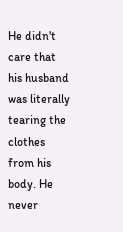He didn't care that his husband was literally tearing the clothes from his body. He never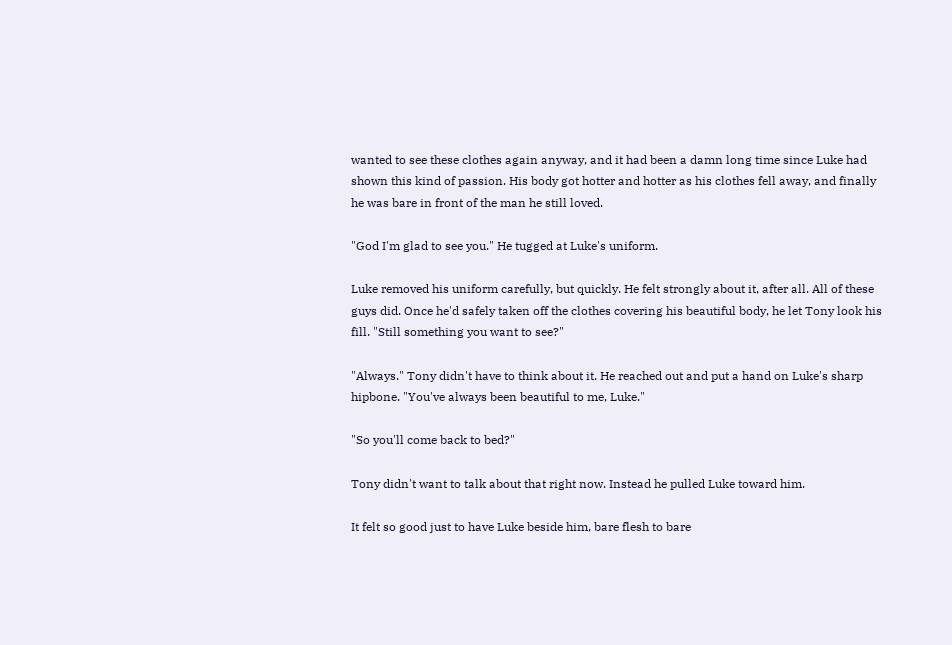wanted to see these clothes again anyway, and it had been a damn long time since Luke had shown this kind of passion. His body got hotter and hotter as his clothes fell away, and finally he was bare in front of the man he still loved.

"God I'm glad to see you." He tugged at Luke's uniform.

Luke removed his uniform carefully, but quickly. He felt strongly about it, after all. All of these guys did. Once he'd safely taken off the clothes covering his beautiful body, he let Tony look his fill. "Still something you want to see?"

"Always." Tony didn't have to think about it. He reached out and put a hand on Luke's sharp hipbone. "You've always been beautiful to me, Luke."

"So you'll come back to bed?"

Tony didn't want to talk about that right now. Instead he pulled Luke toward him.

It felt so good just to have Luke beside him, bare flesh to bare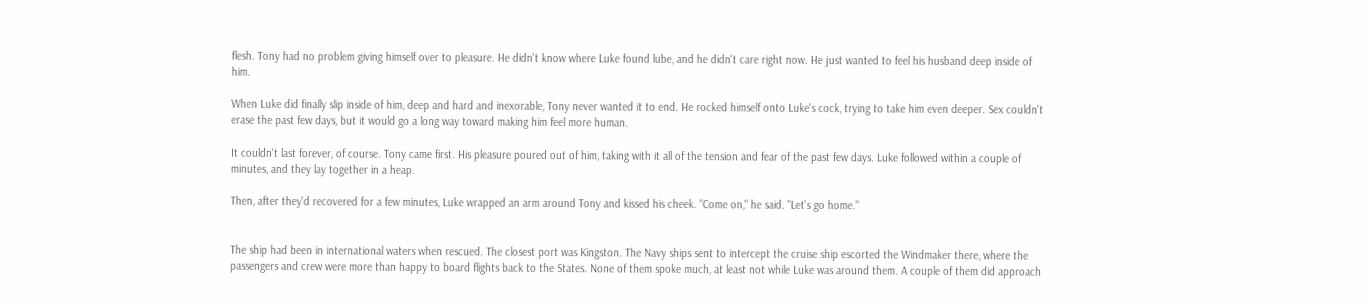flesh. Tony had no problem giving himself over to pleasure. He didn't know where Luke found lube, and he didn't care right now. He just wanted to feel his husband deep inside of him.

When Luke did finally slip inside of him, deep and hard and inexorable, Tony never wanted it to end. He rocked himself onto Luke's cock, trying to take him even deeper. Sex couldn't erase the past few days, but it would go a long way toward making him feel more human.

It couldn't last forever, of course. Tony came first. His pleasure poured out of him, taking with it all of the tension and fear of the past few days. Luke followed within a couple of minutes, and they lay together in a heap.

Then, after they'd recovered for a few minutes, Luke wrapped an arm around Tony and kissed his cheek. "Come on," he said. "Let's go home."


The ship had been in international waters when rescued. The closest port was Kingston. The Navy ships sent to intercept the cruise ship escorted the Windmaker there, where the passengers and crew were more than happy to board flights back to the States. None of them spoke much, at least not while Luke was around them. A couple of them did approach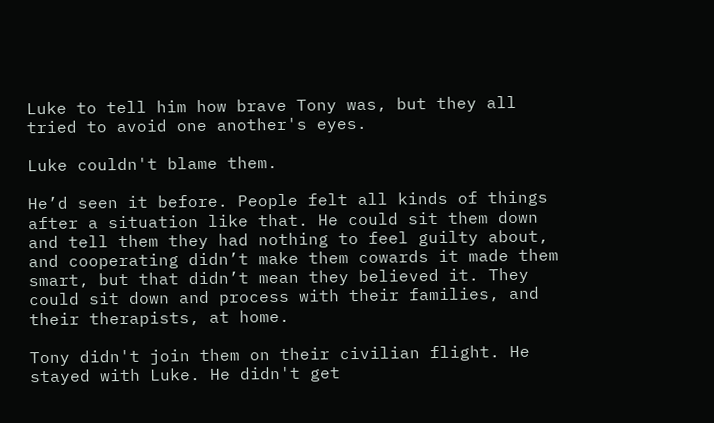Luke to tell him how brave Tony was, but they all tried to avoid one another's eyes.

Luke couldn't blame them.

He’d seen it before. People felt all kinds of things after a situation like that. He could sit them down and tell them they had nothing to feel guilty about, and cooperating didn’t make them cowards it made them smart, but that didn’t mean they believed it. They could sit down and process with their families, and their therapists, at home.

Tony didn't join them on their civilian flight. He stayed with Luke. He didn't get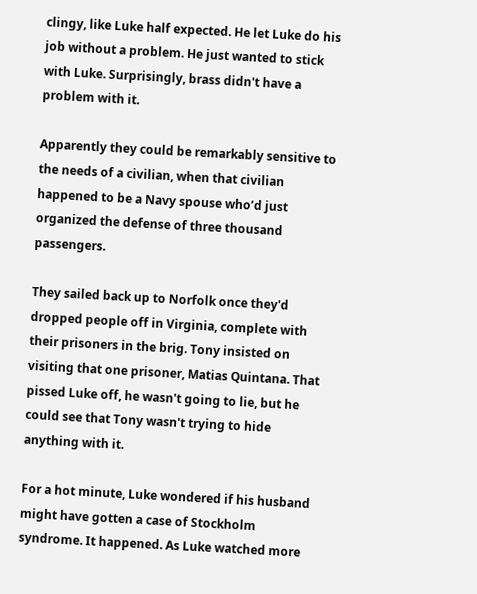clingy, like Luke half expected. He let Luke do his job without a problem. He just wanted to stick with Luke. Surprisingly, brass didn't have a problem with it.

Apparently they could be remarkably sensitive to the needs of a civilian, when that civilian happened to be a Navy spouse who’d just organized the defense of three thousand passengers.

They sailed back up to Norfolk once they'd dropped people off in Virginia, complete with their prisoners in the brig. Tony insisted on visiting that one prisoner, Matias Quintana. That pissed Luke off, he wasn't going to lie, but he could see that Tony wasn't trying to hide anything with it.

For a hot minute, Luke wondered if his husband might have gotten a case of Stockholm syndrome. It happened. As Luke watched more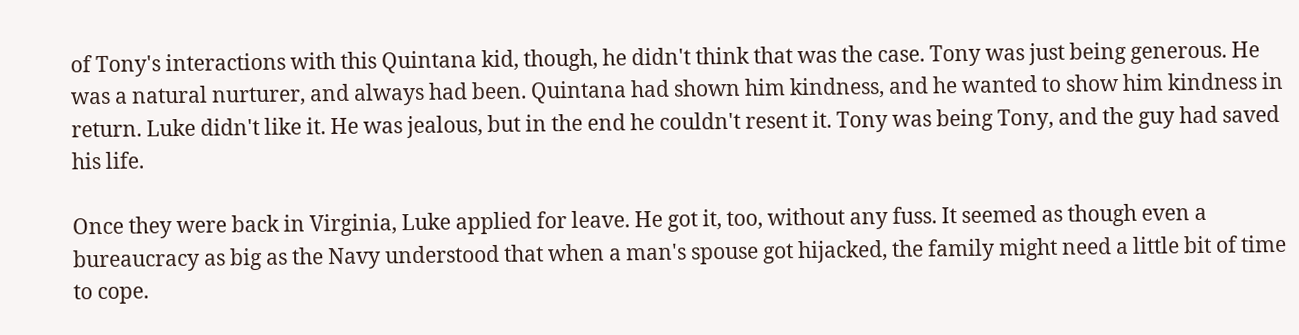of Tony's interactions with this Quintana kid, though, he didn't think that was the case. Tony was just being generous. He was a natural nurturer, and always had been. Quintana had shown him kindness, and he wanted to show him kindness in return. Luke didn't like it. He was jealous, but in the end he couldn't resent it. Tony was being Tony, and the guy had saved his life.

Once they were back in Virginia, Luke applied for leave. He got it, too, without any fuss. It seemed as though even a bureaucracy as big as the Navy understood that when a man's spouse got hijacked, the family might need a little bit of time to cope.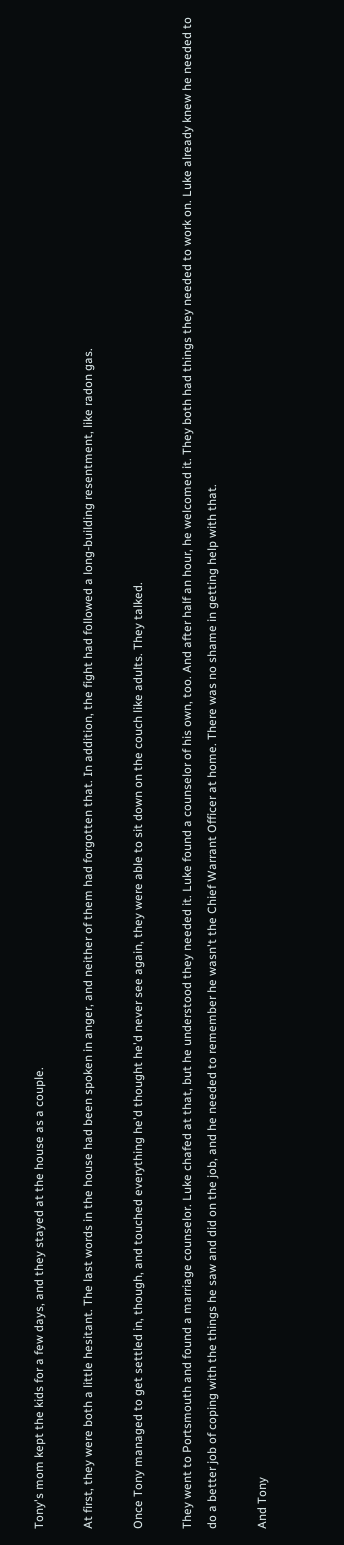Tony's mom kept the kids for a few days, and they stayed at the house as a couple.

At first, they were both a little hesitant. The last words in the house had been spoken in anger, and neither of them had forgotten that. In addition, the fight had followed a long-building resentment, like radon gas.

Once Tony managed to get settled in, though, and touched everything he'd thought he'd never see again, they were able to sit down on the couch like adults. They talked.

They went to Portsmouth and found a marriage counselor. Luke chafed at that, but he understood they needed it. Luke found a counselor of his own, too. And after half an hour, he welcomed it. They both had things they needed to work on. Luke already knew he needed to do a better job of coping with the things he saw and did on the job, and he needed to remember he wasn't the Chief Warrant Officer at home. There was no shame in getting help with that.

And Tony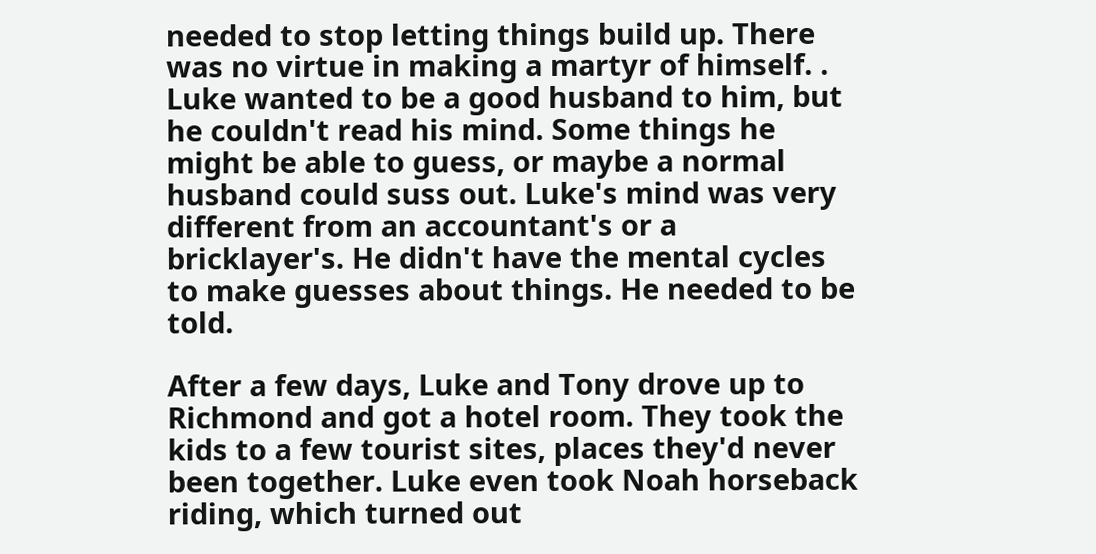needed to stop letting things build up. There was no virtue in making a martyr of himself. . Luke wanted to be a good husband to him, but he couldn't read his mind. Some things he might be able to guess, or maybe a normal husband could suss out. Luke's mind was very different from an accountant's or a bricklayer's. He didn't have the mental cycles to make guesses about things. He needed to be told.

After a few days, Luke and Tony drove up to Richmond and got a hotel room. They took the kids to a few tourist sites, places they'd never been together. Luke even took Noah horseback riding, which turned out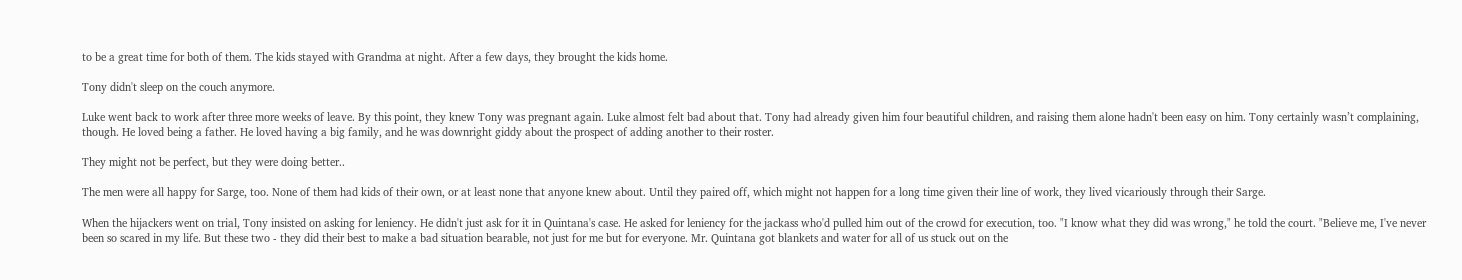to be a great time for both of them. The kids stayed with Grandma at night. After a few days, they brought the kids home.

Tony didn't sleep on the couch anymore.

Luke went back to work after three more weeks of leave. By this point, they knew Tony was pregnant again. Luke almost felt bad about that. Tony had already given him four beautiful children, and raising them alone hadn't been easy on him. Tony certainly wasn’t complaining, though. He loved being a father. He loved having a big family, and he was downright giddy about the prospect of adding another to their roster.

They might not be perfect, but they were doing better..

The men were all happy for Sarge, too. None of them had kids of their own, or at least none that anyone knew about. Until they paired off, which might not happen for a long time given their line of work, they lived vicariously through their Sarge.

When the hijackers went on trial, Tony insisted on asking for leniency. He didn't just ask for it in Quintana's case. He asked for leniency for the jackass who'd pulled him out of the crowd for execution, too. "I know what they did was wrong," he told the court. "Believe me, I've never been so scared in my life. But these two - they did their best to make a bad situation bearable, not just for me but for everyone. Mr. Quintana got blankets and water for all of us stuck out on the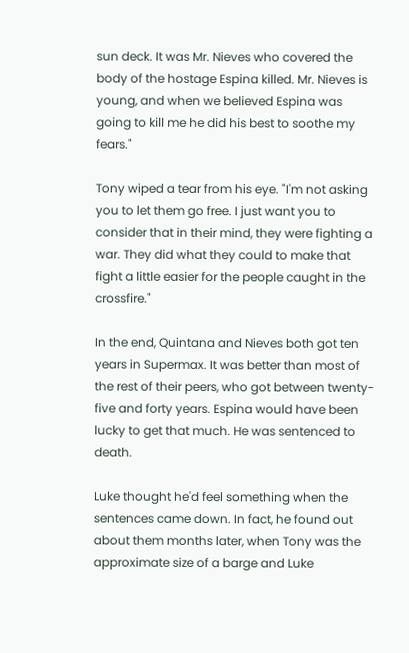sun deck. It was Mr. Nieves who covered the body of the hostage Espina killed. Mr. Nieves is young, and when we believed Espina was going to kill me he did his best to soothe my fears."

Tony wiped a tear from his eye. "I'm not asking you to let them go free. I just want you to consider that in their mind, they were fighting a war. They did what they could to make that fight a little easier for the people caught in the crossfire."

In the end, Quintana and Nieves both got ten years in Supermax. It was better than most of the rest of their peers, who got between twenty-five and forty years. Espina would have been lucky to get that much. He was sentenced to death.

Luke thought he'd feel something when the sentences came down. In fact, he found out about them months later, when Tony was the approximate size of a barge and Luke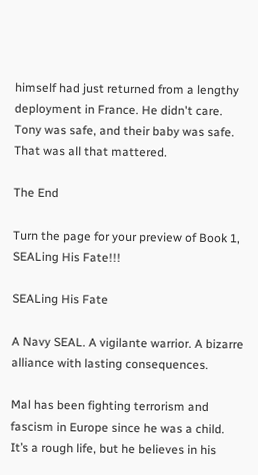himself had just returned from a lengthy deployment in France. He didn't care. Tony was safe, and their baby was safe. That was all that mattered.

The End

Turn the page for your preview of Book 1, SEALing His Fate!!!

SEALing His Fate

A Navy SEAL. A vigilante warrior. A bizarre alliance with lasting consequences.

Mal has been fighting terrorism and fascism in Europe since he was a child. It’s a rough life, but he believes in his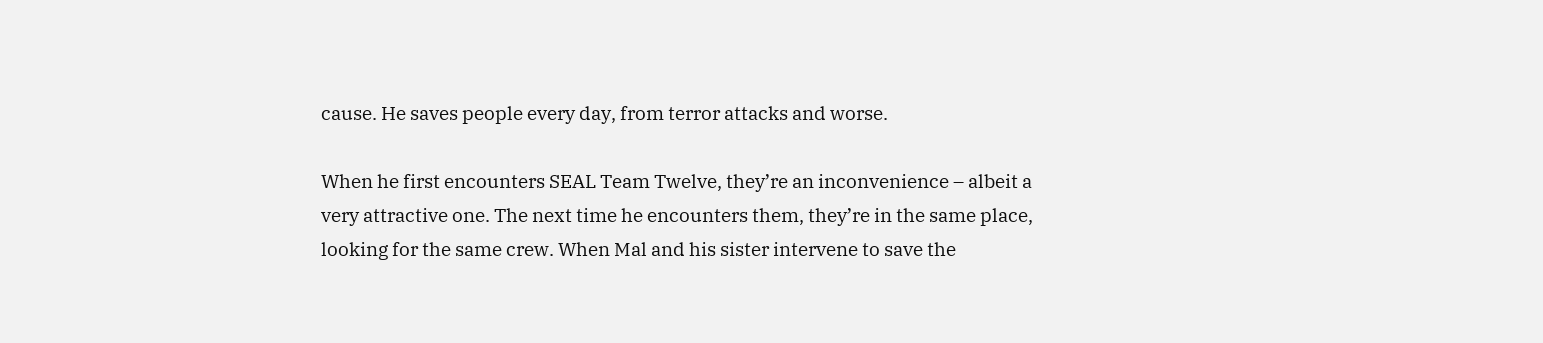cause. He saves people every day, from terror attacks and worse.

When he first encounters SEAL Team Twelve, they’re an inconvenience – albeit a very attractive one. The next time he encounters them, they’re in the same place, looking for the same crew. When Mal and his sister intervene to save the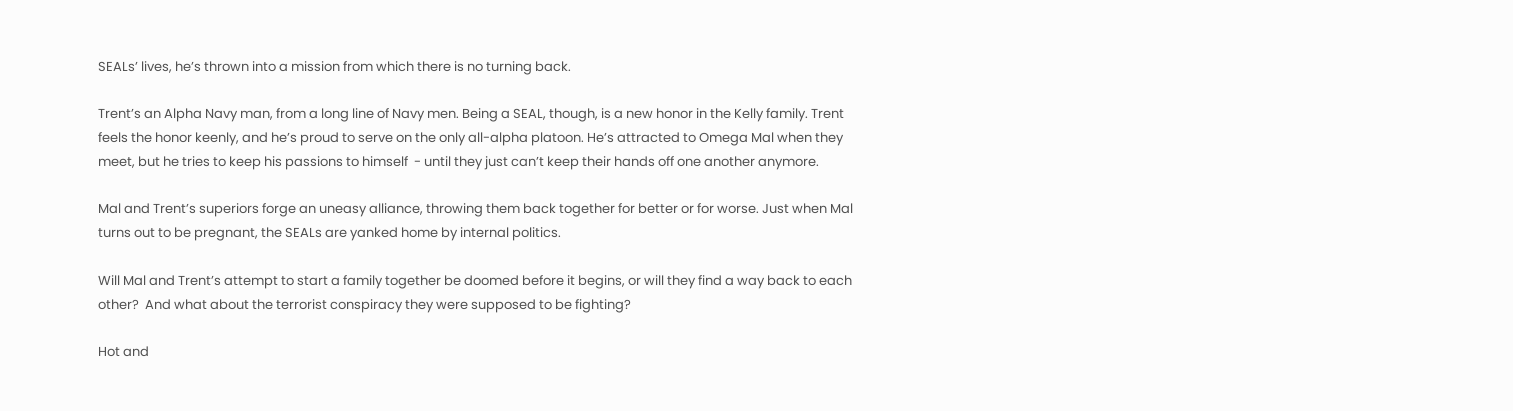SEALs’ lives, he’s thrown into a mission from which there is no turning back.

Trent’s an Alpha Navy man, from a long line of Navy men. Being a SEAL, though, is a new honor in the Kelly family. Trent feels the honor keenly, and he’s proud to serve on the only all-alpha platoon. He’s attracted to Omega Mal when they meet, but he tries to keep his passions to himself  - until they just can’t keep their hands off one another anymore.

Mal and Trent’s superiors forge an uneasy alliance, throwing them back together for better or for worse. Just when Mal turns out to be pregnant, the SEALs are yanked home by internal politics.

Will Mal and Trent’s attempt to start a family together be doomed before it begins, or will they find a way back to each other?  And what about the terrorist conspiracy they were supposed to be fighting?

Hot and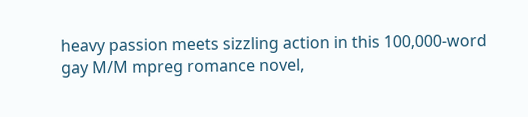heavy passion meets sizzling action in this 100,000-word gay M/M mpreg romance novel,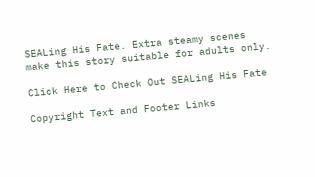SEALing His Fate. Extra steamy scenes make this story suitable for adults only.

Click Here to Check Out SEALing His Fate

Copyright Text and Footer Links